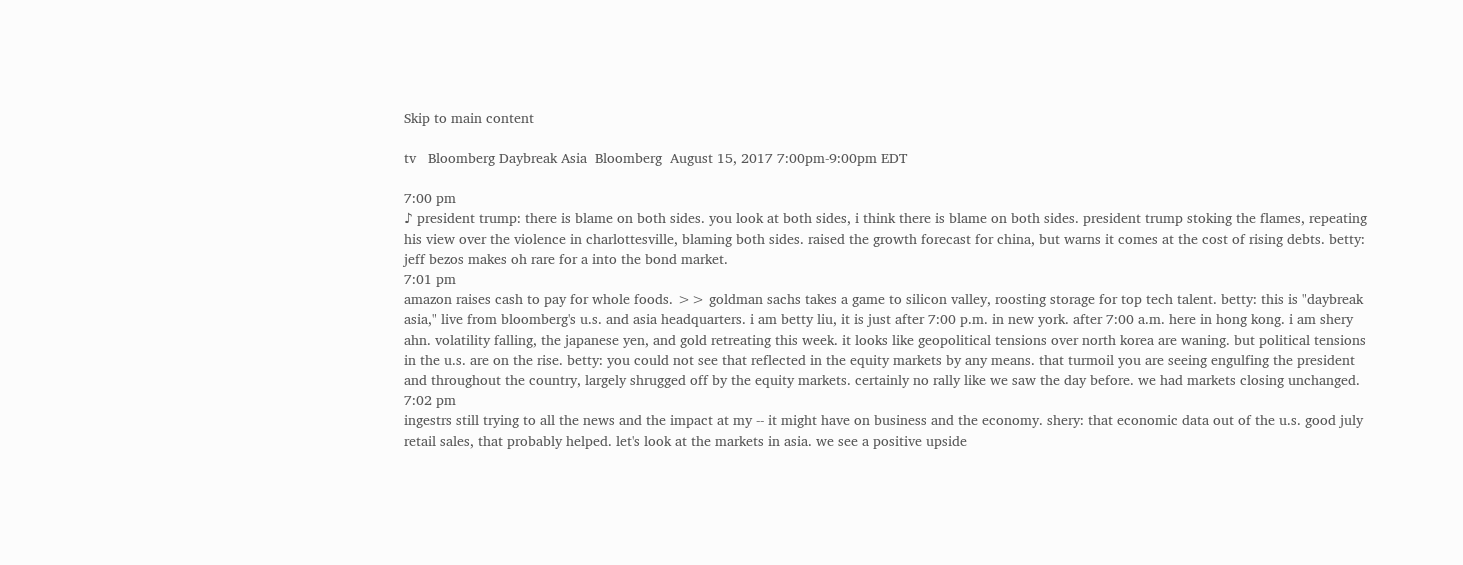Skip to main content

tv   Bloomberg Daybreak Asia  Bloomberg  August 15, 2017 7:00pm-9:00pm EDT

7:00 pm
♪ president trump: there is blame on both sides. you look at both sides, i think there is blame on both sides. president trump stoking the flames, repeating his view over the violence in charlottesville, blaming both sides. raised the growth forecast for china, but warns it comes at the cost of rising debts. betty: jeff bezos makes oh rare for a into the bond market.
7:01 pm
amazon raises cash to pay for whole foods. >> goldman sachs takes a game to silicon valley, roosting storage for top tech talent. betty: this is "daybreak asia," live from bloomberg's u.s. and asia headquarters. i am betty liu, it is just after 7:00 p.m. in new york. after 7:00 a.m. here in hong kong. i am shery ahn. volatility falling, the japanese yen, and gold retreating this week. it looks like geopolitical tensions over north korea are waning. but political tensions in the u.s. are on the rise. betty: you could not see that reflected in the equity markets by any means. that turmoil you are seeing engulfing the president and throughout the country, largely shrugged off by the equity markets. certainly no rally like we saw the day before. we had markets closing unchanged.
7:02 pm
ingestrs still trying to all the news and the impact at my -- it might have on business and the economy. shery: that economic data out of the u.s. good july retail sales, that probably helped. let's look at the markets in asia. we see a positive upside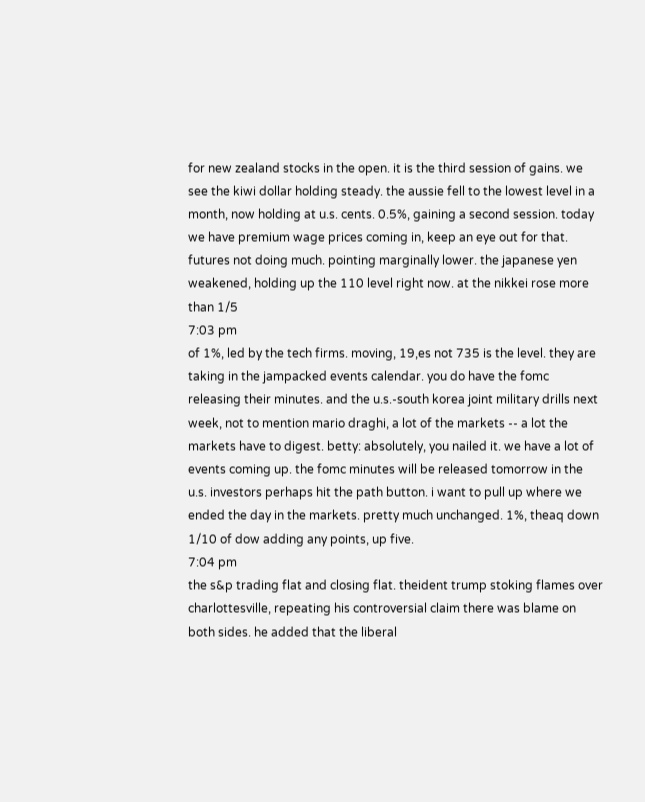for new zealand stocks in the open. it is the third session of gains. we see the kiwi dollar holding steady. the aussie fell to the lowest level in a month, now holding at u.s. cents. 0.5%, gaining a second session. today we have premium wage prices coming in, keep an eye out for that. futures not doing much. pointing marginally lower. the japanese yen weakened, holding up the 110 level right now. at the nikkei rose more than 1/5
7:03 pm
of 1%, led by the tech firms. moving, 19,es not 735 is the level. they are taking in the jampacked events calendar. you do have the fomc releasing their minutes. and the u.s.-south korea joint military drills next week, not to mention mario draghi, a lot of the markets -- a lot the markets have to digest. betty: absolutely, you nailed it. we have a lot of events coming up. the fomc minutes will be released tomorrow in the u.s. investors perhaps hit the path button. i want to pull up where we ended the day in the markets. pretty much unchanged. 1%, theaq down 1/10 of dow adding any points, up five.
7:04 pm
the s&p trading flat and closing flat. theident trump stoking flames over charlottesville, repeating his controversial claim there was blame on both sides. he added that the liberal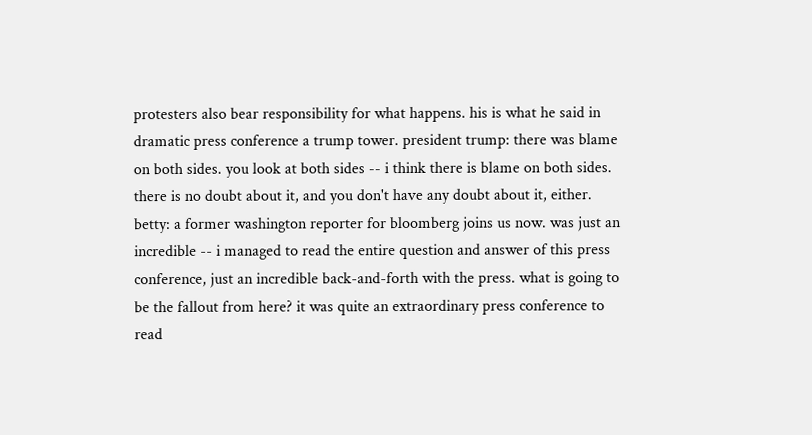protesters also bear responsibility for what happens. his is what he said in dramatic press conference a trump tower. president trump: there was blame on both sides. you look at both sides -- i think there is blame on both sides. there is no doubt about it, and you don't have any doubt about it, either. betty: a former washington reporter for bloomberg joins us now. was just an incredible -- i managed to read the entire question and answer of this press conference, just an incredible back-and-forth with the press. what is going to be the fallout from here? it was quite an extraordinary press conference to read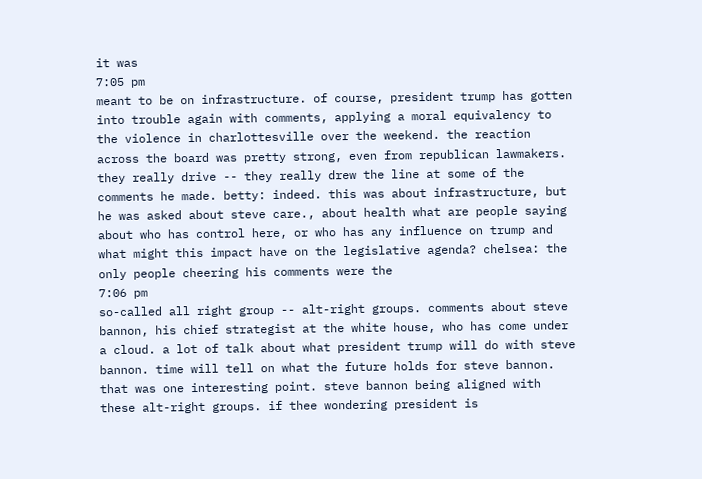it was
7:05 pm
meant to be on infrastructure. of course, president trump has gotten into trouble again with comments, applying a moral equivalency to the violence in charlottesville over the weekend. the reaction across the board was pretty strong, even from republican lawmakers. they really drive -- they really drew the line at some of the comments he made. betty: indeed. this was about infrastructure, but he was asked about steve care., about health what are people saying about who has control here, or who has any influence on trump and what might this impact have on the legislative agenda? chelsea: the only people cheering his comments were the
7:06 pm
so-called all right group -- alt-right groups. comments about steve bannon, his chief strategist at the white house, who has come under a cloud. a lot of talk about what president trump will do with steve bannon. time will tell on what the future holds for steve bannon. that was one interesting point. steve bannon being aligned with these alt-right groups. if thee wondering president is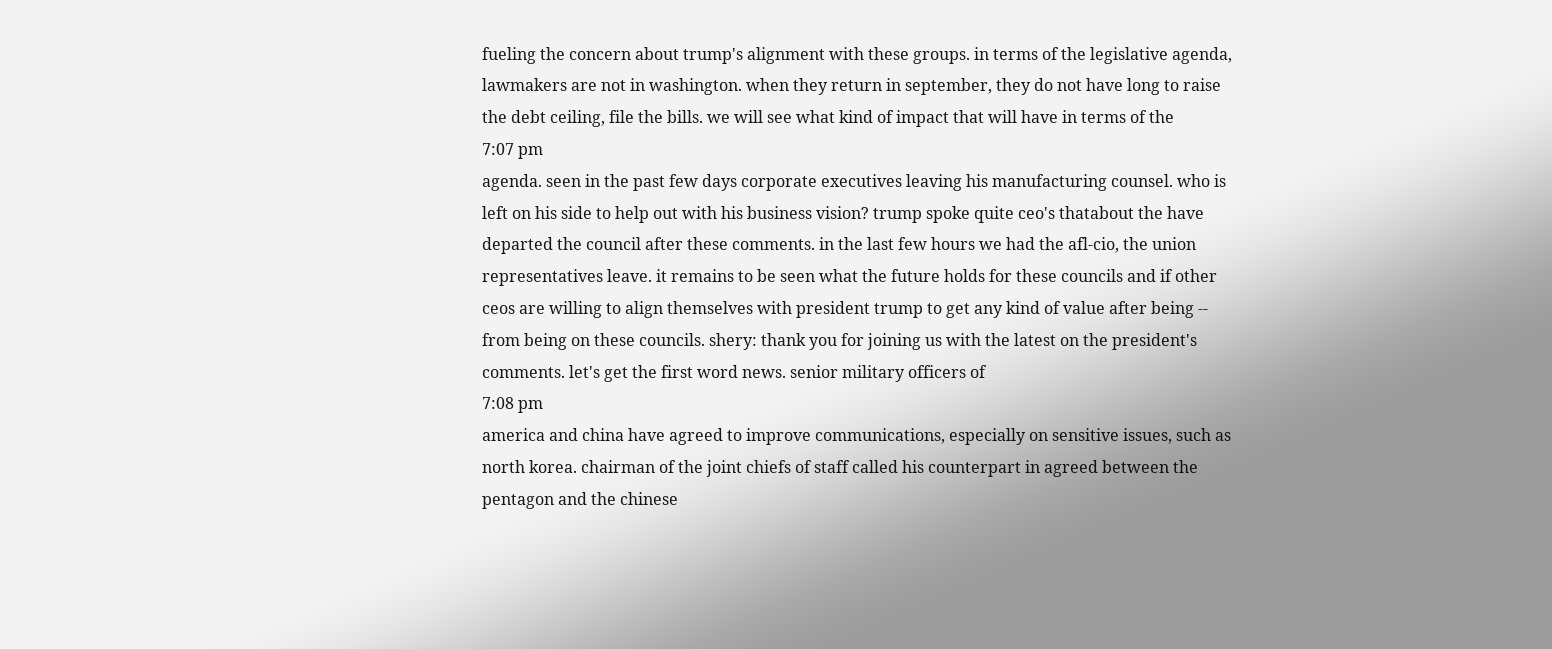fueling the concern about trump's alignment with these groups. in terms of the legislative agenda, lawmakers are not in washington. when they return in september, they do not have long to raise the debt ceiling, file the bills. we will see what kind of impact that will have in terms of the
7:07 pm
agenda. seen in the past few days corporate executives leaving his manufacturing counsel. who is left on his side to help out with his business vision? trump spoke quite ceo's thatabout the have departed the council after these comments. in the last few hours we had the afl-cio, the union representatives leave. it remains to be seen what the future holds for these councils and if other ceos are willing to align themselves with president trump to get any kind of value after being -- from being on these councils. shery: thank you for joining us with the latest on the president's comments. let's get the first word news. senior military officers of
7:08 pm
america and china have agreed to improve communications, especially on sensitive issues, such as north korea. chairman of the joint chiefs of staff called his counterpart in agreed between the pentagon and the chinese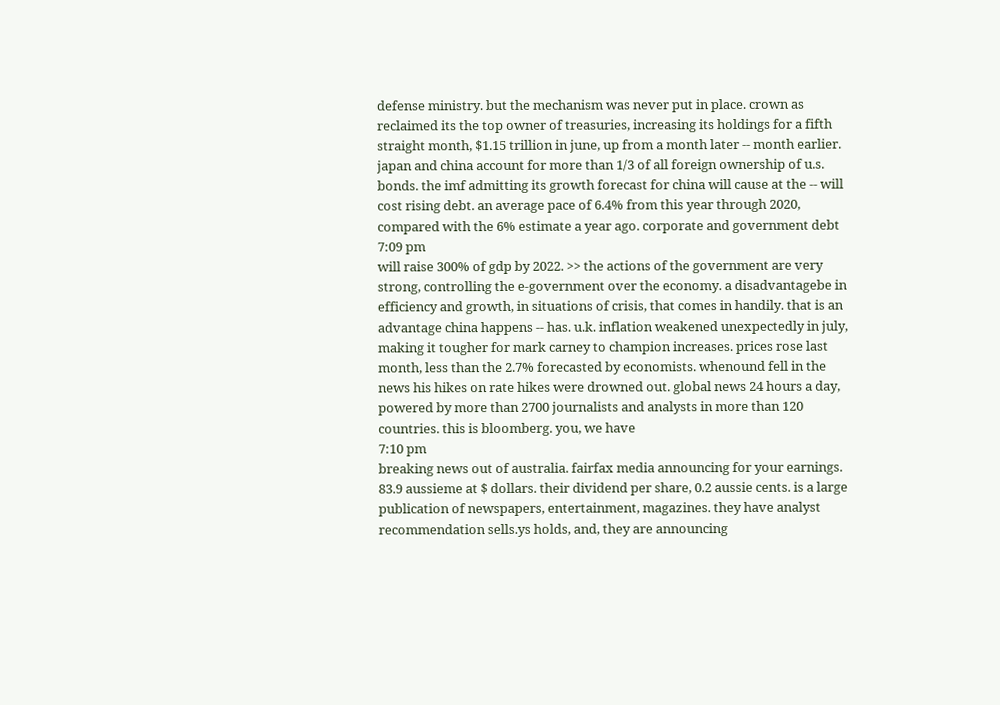defense ministry. but the mechanism was never put in place. crown as reclaimed its the top owner of treasuries, increasing its holdings for a fifth straight month, $1.15 trillion in june, up from a month later -- month earlier. japan and china account for more than 1/3 of all foreign ownership of u.s. bonds. the imf admitting its growth forecast for china will cause at the -- will cost rising debt. an average pace of 6.4% from this year through 2020, compared with the 6% estimate a year ago. corporate and government debt
7:09 pm
will raise 300% of gdp by 2022. >> the actions of the government are very strong, controlling the e-government over the economy. a disadvantagebe in efficiency and growth, in situations of crisis, that comes in handily. that is an advantage china happens -- has. u.k. inflation weakened unexpectedly in july, making it tougher for mark carney to champion increases. prices rose last month, less than the 2.7% forecasted by economists. whenound fell in the news his hikes on rate hikes were drowned out. global news 24 hours a day, powered by more than 2700 journalists and analysts in more than 120 countries. this is bloomberg. you, we have
7:10 pm
breaking news out of australia. fairfax media announcing for your earnings. 83.9 aussieme at $ dollars. their dividend per share, 0.2 aussie cents. is a large publication of newspapers, entertainment, magazines. they have analyst recommendation sells.ys holds, and, they are announcing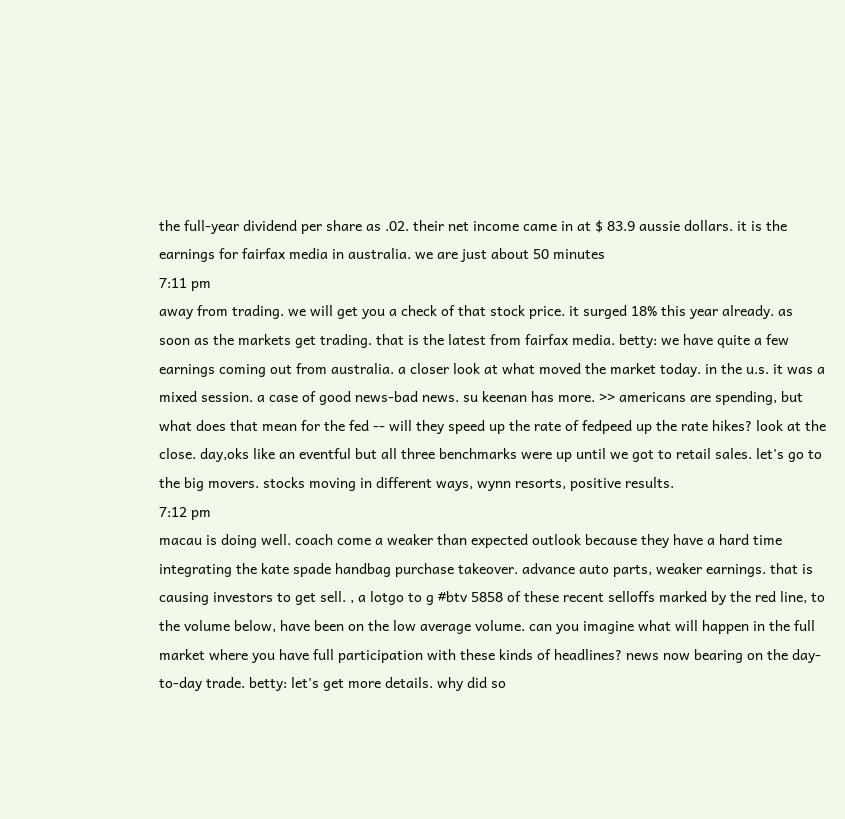the full-year dividend per share as .02. their net income came in at $ 83.9 aussie dollars. it is the earnings for fairfax media in australia. we are just about 50 minutes
7:11 pm
away from trading. we will get you a check of that stock price. it surged 18% this year already. as soon as the markets get trading. that is the latest from fairfax media. betty: we have quite a few earnings coming out from australia. a closer look at what moved the market today. in the u.s. it was a mixed session. a case of good news-bad news. su keenan has more. >> americans are spending, but what does that mean for the fed -- will they speed up the rate of fedpeed up the rate hikes? look at the close. day,oks like an eventful but all three benchmarks were up until we got to retail sales. let's go to the big movers. stocks moving in different ways, wynn resorts, positive results.
7:12 pm
macau is doing well. coach come a weaker than expected outlook because they have a hard time integrating the kate spade handbag purchase takeover. advance auto parts, weaker earnings. that is causing investors to get sell. , a lotgo to g #btv 5858 of these recent selloffs marked by the red line, to the volume below, have been on the low average volume. can you imagine what will happen in the full market where you have full participation with these kinds of headlines? news now bearing on the day-to-day trade. betty: let's get more details. why did so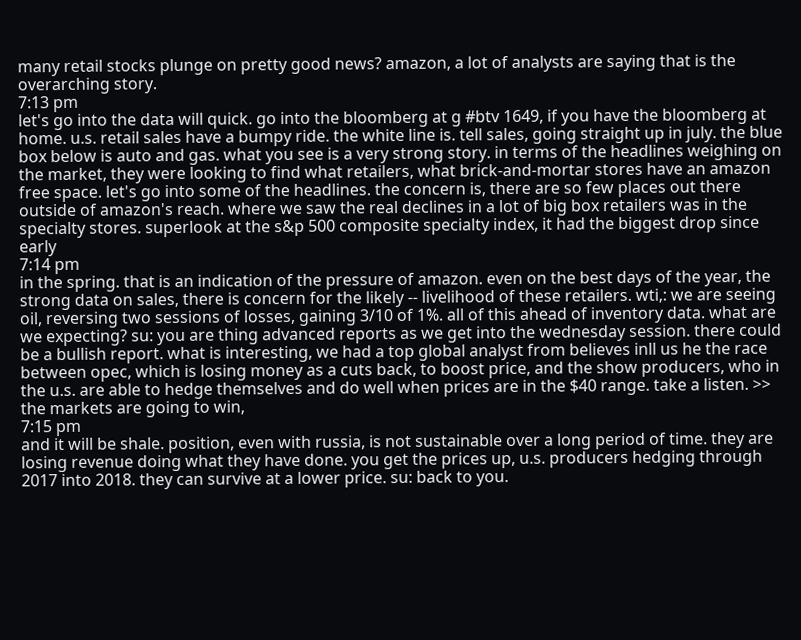many retail stocks plunge on pretty good news? amazon, a lot of analysts are saying that is the overarching story.
7:13 pm
let's go into the data will quick. go into the bloomberg at g #btv 1649, if you have the bloomberg at home. u.s. retail sales have a bumpy ride. the white line is. tell sales, going straight up in july. the blue box below is auto and gas. what you see is a very strong story. in terms of the headlines weighing on the market, they were looking to find what retailers, what brick-and-mortar stores have an amazon free space. let's go into some of the headlines. the concern is, there are so few places out there outside of amazon's reach. where we saw the real declines in a lot of big box retailers was in the specialty stores. superlook at the s&p 500 composite specialty index, it had the biggest drop since early
7:14 pm
in the spring. that is an indication of the pressure of amazon. even on the best days of the year, the strong data on sales, there is concern for the likely -- livelihood of these retailers. wti,: we are seeing oil, reversing two sessions of losses, gaining 3/10 of 1%. all of this ahead of inventory data. what are we expecting? su: you are thing advanced reports as we get into the wednesday session. there could be a bullish report. what is interesting, we had a top global analyst from believes inll us he the race between opec, which is losing money as a cuts back, to boost price, and the show producers, who in the u.s. are able to hedge themselves and do well when prices are in the $40 range. take a listen. >> the markets are going to win,
7:15 pm
and it will be shale. position, even with russia, is not sustainable over a long period of time. they are losing revenue doing what they have done. you get the prices up, u.s. producers hedging through 2017 into 2018. they can survive at a lower price. su: back to you.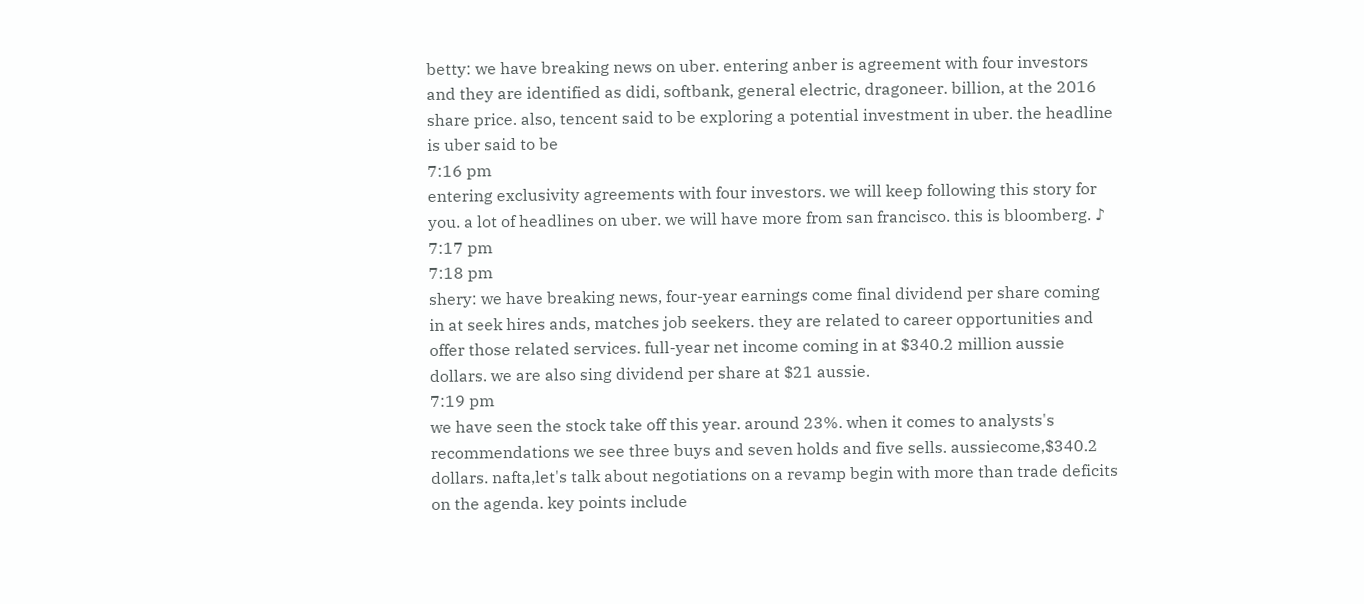betty: we have breaking news on uber. entering anber is agreement with four investors and they are identified as didi, softbank, general electric, dragoneer. billion, at the 2016 share price. also, tencent said to be exploring a potential investment in uber. the headline is uber said to be
7:16 pm
entering exclusivity agreements with four investors. we will keep following this story for you. a lot of headlines on uber. we will have more from san francisco. this is bloomberg. ♪
7:17 pm
7:18 pm
shery: we have breaking news, four-year earnings come final dividend per share coming in at seek hires ands, matches job seekers. they are related to career opportunities and offer those related services. full-year net income coming in at $340.2 million aussie dollars. we are also sing dividend per share at $21 aussie.
7:19 pm
we have seen the stock take off this year. around 23%. when it comes to analysts's recommendations we see three buys and seven holds and five sells. aussiecome,$340.2 dollars. nafta,let's talk about negotiations on a revamp begin with more than trade deficits on the agenda. key points include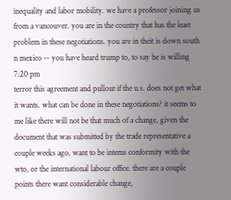inequality and labor mobility. we have a professor joining us from a vancouver. you are in the country that has the least problem in these negotiations. you are in theit is down south n mexico -- you have heard trump to, to say he is willing
7:20 pm
terror this agreement and pullout if the u.s. does not get what it wants. what can be done in these negotiations? it seems to me like there will not be that much of a change, given the document that was submitted by the trade representative a couple weeks ago. want to be intems conformity with the wto, or the international labour office. there are a couple points there want considerable change,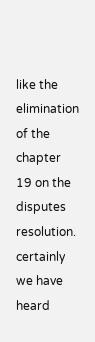like the elimination of the chapter 19 on the disputes resolution. certainly we have heard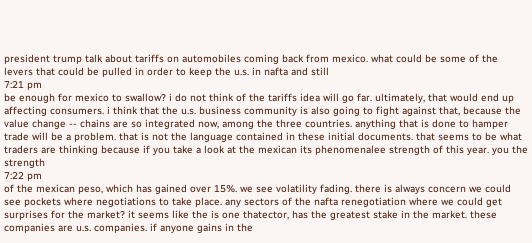president trump talk about tariffs on automobiles coming back from mexico. what could be some of the levers that could be pulled in order to keep the u.s. in nafta and still
7:21 pm
be enough for mexico to swallow? i do not think of the tariffs idea will go far. ultimately, that would end up affecting consumers. i think that the u.s. business community is also going to fight against that, because the value change -- chains are so integrated now, among the three countries. anything that is done to hamper trade will be a problem. that is not the language contained in these initial documents. that seems to be what traders are thinking because if you take a look at the mexican its phenomenalee strength of this year. you the strength
7:22 pm
of the mexican peso, which has gained over 15%. we see volatility fading. there is always concern we could see pockets where negotiations to take place. any sectors of the nafta renegotiation where we could get surprises for the market? it seems like the is one thatector, has the greatest stake in the market. these companies are u.s. companies. if anyone gains in the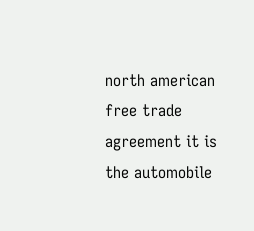north american free trade agreement it is the automobile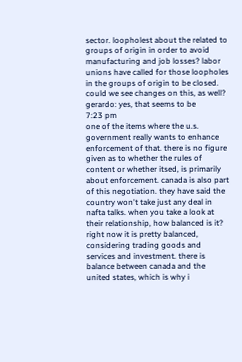sector. loopholest about the related to groups of origin in order to avoid manufacturing and job losses? labor unions have called for those loopholes in the groups of origin to be closed. could we see changes on this, as well? gerardo: yes, that seems to be
7:23 pm
one of the items where the u.s. government really wants to enhance enforcement of that. there is no figure given as to whether the rules of content or whether itsed, is primarily about enforcement. canada is also part of this negotiation. they have said the country won't take just any deal in nafta talks. when you take a look at their relationship, how balanced is it? right now it is pretty balanced, considering trading goods and services and investment. there is balance between canada and the united states, which is why i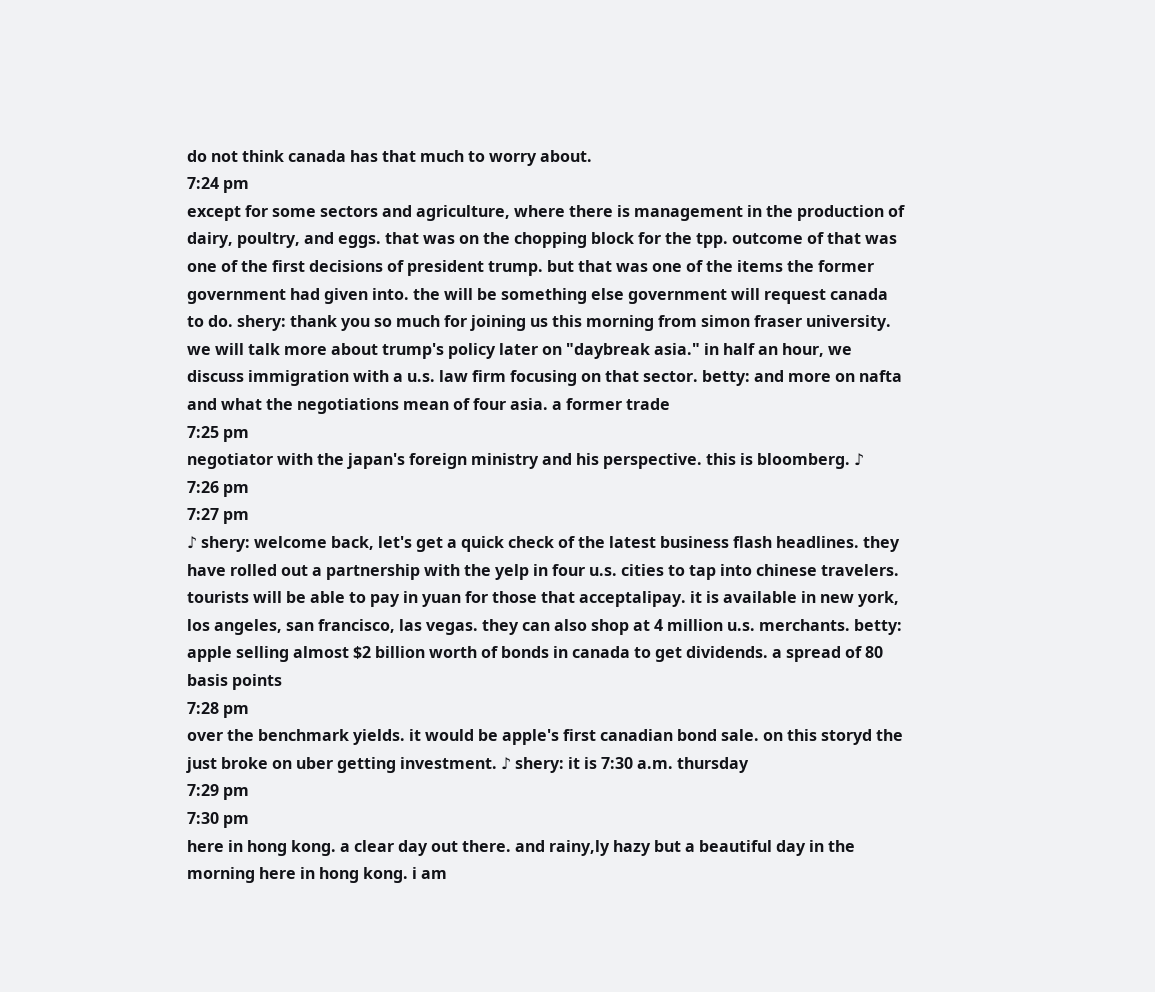do not think canada has that much to worry about.
7:24 pm
except for some sectors and agriculture, where there is management in the production of dairy, poultry, and eggs. that was on the chopping block for the tpp. outcome of that was one of the first decisions of president trump. but that was one of the items the former government had given into. the will be something else government will request canada to do. shery: thank you so much for joining us this morning from simon fraser university. we will talk more about trump's policy later on "daybreak asia." in half an hour, we discuss immigration with a u.s. law firm focusing on that sector. betty: and more on nafta and what the negotiations mean of four asia. a former trade
7:25 pm
negotiator with the japan's foreign ministry and his perspective. this is bloomberg. ♪
7:26 pm
7:27 pm
♪ shery: welcome back, let's get a quick check of the latest business flash headlines. they have rolled out a partnership with the yelp in four u.s. cities to tap into chinese travelers. tourists will be able to pay in yuan for those that acceptalipay. it is available in new york, los angeles, san francisco, las vegas. they can also shop at 4 million u.s. merchants. betty: apple selling almost $2 billion worth of bonds in canada to get dividends. a spread of 80 basis points
7:28 pm
over the benchmark yields. it would be apple's first canadian bond sale. on this storyd the just broke on uber getting investment. ♪ shery: it is 7:30 a.m. thursday
7:29 pm
7:30 pm
here in hong kong. a clear day out there. and rainy,ly hazy but a beautiful day in the morning here in hong kong. i am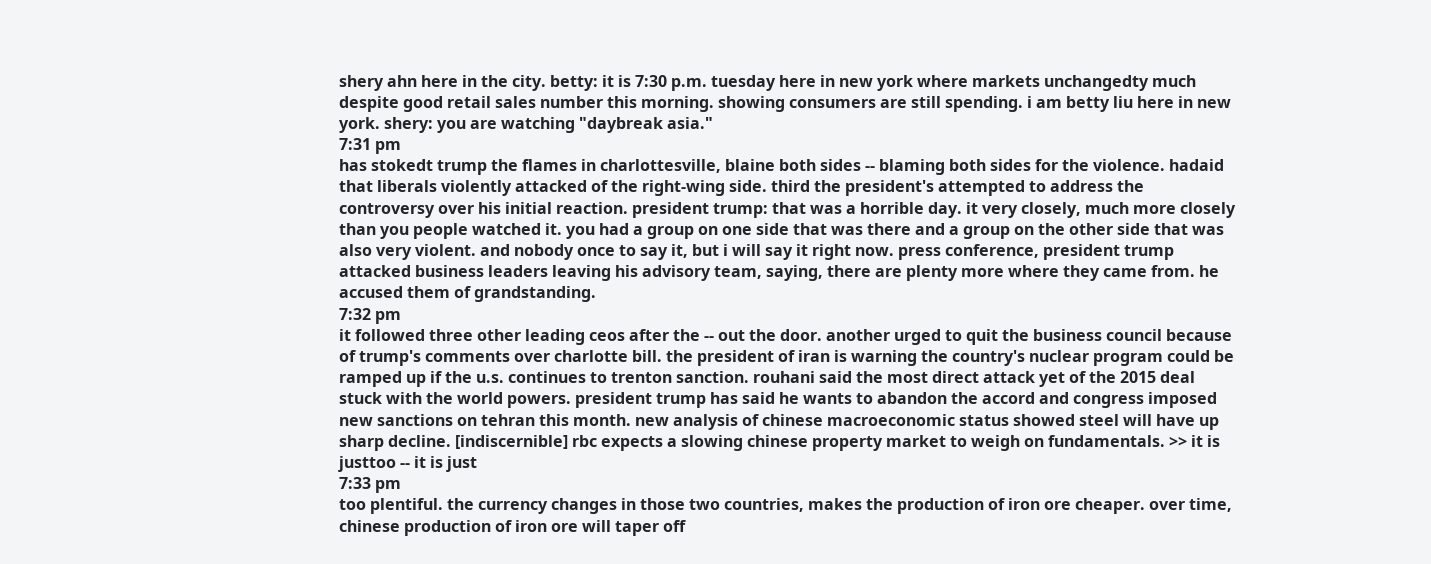shery ahn here in the city. betty: it is 7:30 p.m. tuesday here in new york where markets unchangedty much despite good retail sales number this morning. showing consumers are still spending. i am betty liu here in new york. shery: you are watching "daybreak asia."
7:31 pm
has stokedt trump the flames in charlottesville, blaine both sides -- blaming both sides for the violence. hadaid that liberals violently attacked of the right-wing side. third the president's attempted to address the controversy over his initial reaction. president trump: that was a horrible day. it very closely, much more closely than you people watched it. you had a group on one side that was there and a group on the other side that was also very violent. and nobody once to say it, but i will say it right now. press conference, president trump attacked business leaders leaving his advisory team, saying, there are plenty more where they came from. he accused them of grandstanding.
7:32 pm
it followed three other leading ceos after the -- out the door. another urged to quit the business council because of trump's comments over charlotte bill. the president of iran is warning the country's nuclear program could be ramped up if the u.s. continues to trenton sanction. rouhani said the most direct attack yet of the 2015 deal stuck with the world powers. president trump has said he wants to abandon the accord and congress imposed new sanctions on tehran this month. new analysis of chinese macroeconomic status showed steel will have up sharp decline. [indiscernible] rbc expects a slowing chinese property market to weigh on fundamentals. >> it is justtoo -- it is just
7:33 pm
too plentiful. the currency changes in those two countries, makes the production of iron ore cheaper. over time, chinese production of iron ore will taper off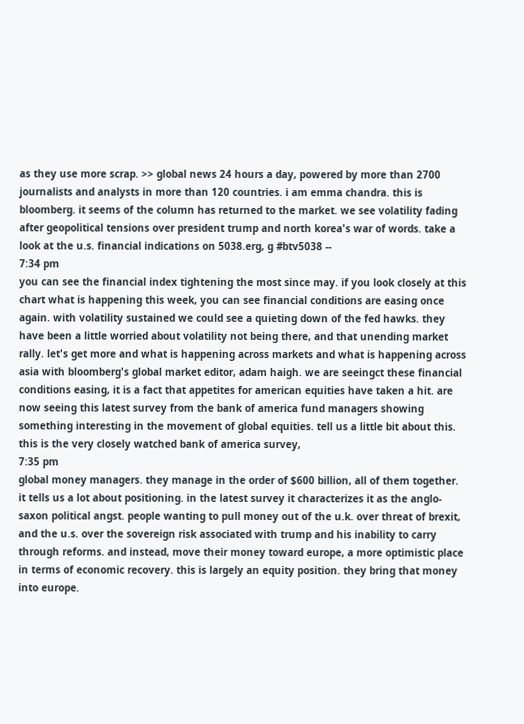as they use more scrap. >> global news 24 hours a day, powered by more than 2700 journalists and analysts in more than 120 countries. i am emma chandra. this is bloomberg. it seems of the column has returned to the market. we see volatility fading after geopolitical tensions over president trump and north korea's war of words. take a look at the u.s. financial indications on 5038.erg, g #btv5038 --
7:34 pm
you can see the financial index tightening the most since may. if you look closely at this chart what is happening this week, you can see financial conditions are easing once again. with volatility sustained we could see a quieting down of the fed hawks. they have been a little worried about volatility not being there, and that unending market rally. let's get more and what is happening across markets and what is happening across asia with bloomberg's global market editor, adam haigh. we are seeingct these financial conditions easing, it is a fact that appetites for american equities have taken a hit. are now seeing this latest survey from the bank of america fund managers showing something interesting in the movement of global equities. tell us a little bit about this. this is the very closely watched bank of america survey,
7:35 pm
global money managers. they manage in the order of $600 billion, all of them together. it tells us a lot about positioning. in the latest survey it characterizes it as the anglo-saxon political angst. people wanting to pull money out of the u.k. over threat of brexit, and the u.s. over the sovereign risk associated with trump and his inability to carry through reforms. and instead, move their money toward europe, a more optimistic place in terms of economic recovery. this is largely an equity position. they bring that money into europe.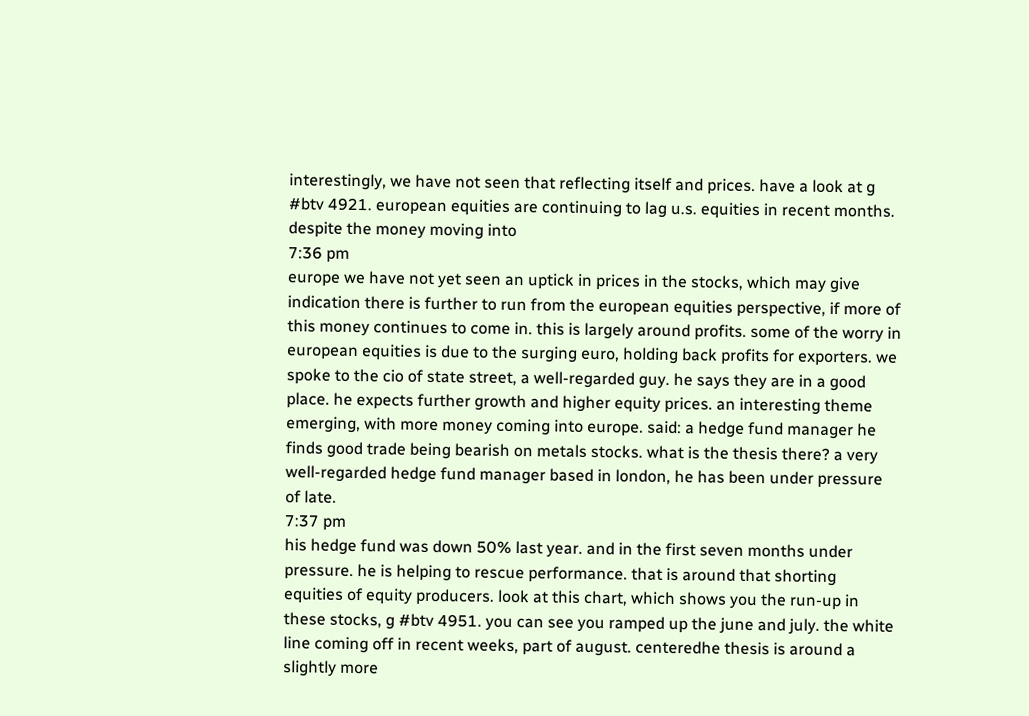interestingly, we have not seen that reflecting itself and prices. have a look at g #btv 4921. european equities are continuing to lag u.s. equities in recent months. despite the money moving into
7:36 pm
europe we have not yet seen an uptick in prices in the stocks, which may give indication there is further to run from the european equities perspective, if more of this money continues to come in. this is largely around profits. some of the worry in european equities is due to the surging euro, holding back profits for exporters. we spoke to the cio of state street, a well-regarded guy. he says they are in a good place. he expects further growth and higher equity prices. an interesting theme emerging, with more money coming into europe. said: a hedge fund manager he finds good trade being bearish on metals stocks. what is the thesis there? a very well-regarded hedge fund manager based in london, he has been under pressure of late.
7:37 pm
his hedge fund was down 50% last year. and in the first seven months under pressure. he is helping to rescue performance. that is around that shorting equities of equity producers. look at this chart, which shows you the run-up in these stocks, g #btv 4951. you can see you ramped up the june and july. the white line coming off in recent weeks, part of august. centeredhe thesis is around a slightly more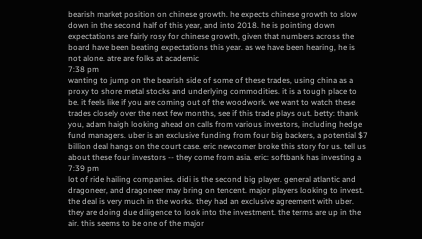bearish market position on chinese growth. he expects chinese growth to slow down in the second half of this year, and into 2018. he is pointing down expectations are fairly rosy for chinese growth, given that numbers across the board have been beating expectations this year. as we have been hearing, he is not alone. atre are folks at academic
7:38 pm
wanting to jump on the bearish side of some of these trades, using china as a proxy to shore metal stocks and underlying commodities. it is a tough place to be. it feels like if you are coming out of the woodwork. we want to watch these trades closely over the next few months, see if this trade plays out. betty: thank you, adam haigh looking ahead on calls from various investors, including hedge fund managers. uber is an exclusive funding from four big backers, a potential $7 billion deal hangs on the court case. eric newcomer broke this story for us. tell us about these four investors -- they come from asia. eric: softbank has investing a
7:39 pm
lot of ride hailing companies. didi is the second big player. general atlantic and dragoneer, and dragoneer may bring on tencent. major players looking to invest. the deal is very much in the works. they had an exclusive agreement with uber. they are doing due diligence to look into the investment. the terms are up in the air. this seems to be one of the major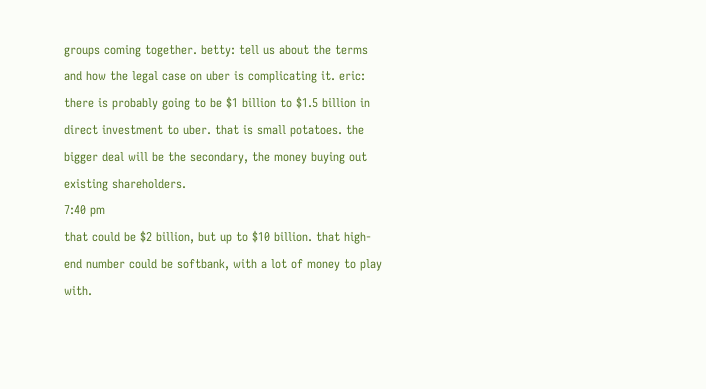groups coming together. betty: tell us about the terms and how the legal case on uber is complicating it. eric: there is probably going to be $1 billion to $1.5 billion in direct investment to uber. that is small potatoes. the bigger deal will be the secondary, the money buying out existing shareholders.
7:40 pm
that could be $2 billion, but up to $10 billion. that high-end number could be softbank, with a lot of money to play with.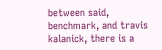between said, benchmark, and travis kalanick, there is a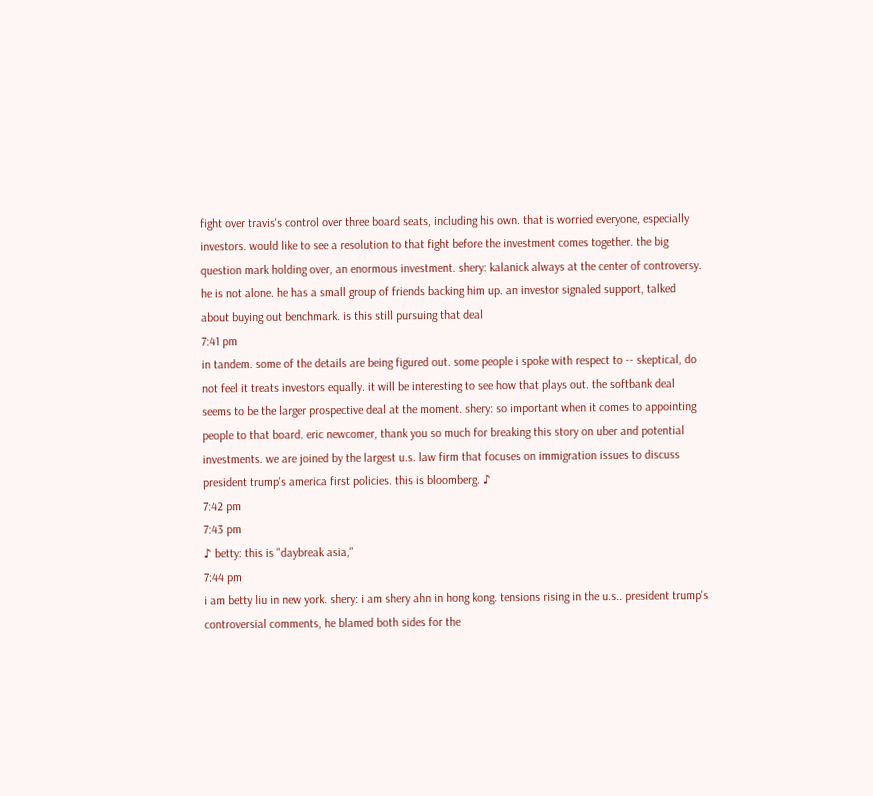fight over travis's control over three board seats, including his own. that is worried everyone, especially investors. would like to see a resolution to that fight before the investment comes together. the big question mark holding over, an enormous investment. shery: kalanick always at the center of controversy. he is not alone. he has a small group of friends backing him up. an investor signaled support, talked about buying out benchmark. is this still pursuing that deal
7:41 pm
in tandem. some of the details are being figured out. some people i spoke with respect to -- skeptical, do not feel it treats investors equally. it will be interesting to see how that plays out. the softbank deal seems to be the larger prospective deal at the moment. shery: so important when it comes to appointing people to that board. eric newcomer, thank you so much for breaking this story on uber and potential investments. we are joined by the largest u.s. law firm that focuses on immigration issues to discuss president trump's america first policies. this is bloomberg. ♪
7:42 pm
7:43 pm
♪ betty: this is "daybreak asia,"
7:44 pm
i am betty liu in new york. shery: i am shery ahn in hong kong. tensions rising in the u.s.. president trump's controversial comments, he blamed both sides for the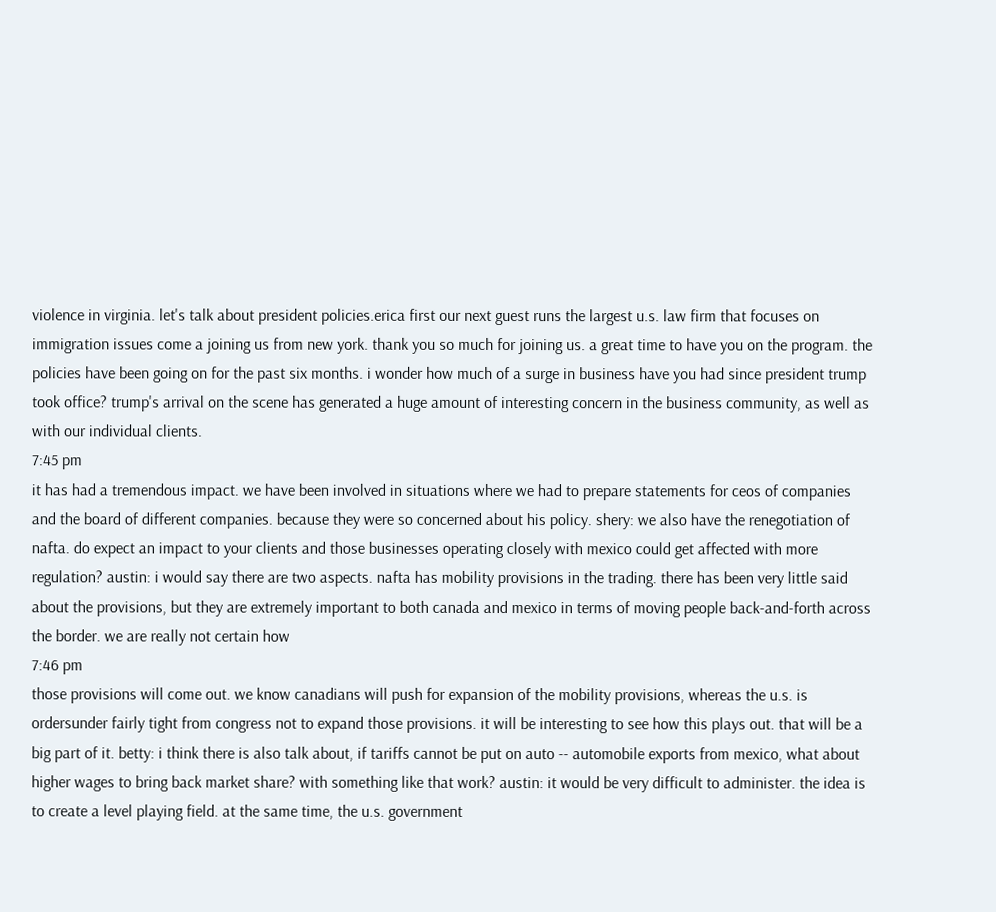violence in virginia. let's talk about president policies.erica first our next guest runs the largest u.s. law firm that focuses on immigration issues come a joining us from new york. thank you so much for joining us. a great time to have you on the program. the policies have been going on for the past six months. i wonder how much of a surge in business have you had since president trump took office? trump's arrival on the scene has generated a huge amount of interesting concern in the business community, as well as with our individual clients.
7:45 pm
it has had a tremendous impact. we have been involved in situations where we had to prepare statements for ceos of companies and the board of different companies. because they were so concerned about his policy. shery: we also have the renegotiation of nafta. do expect an impact to your clients and those businesses operating closely with mexico could get affected with more regulation? austin: i would say there are two aspects. nafta has mobility provisions in the trading. there has been very little said about the provisions, but they are extremely important to both canada and mexico in terms of moving people back-and-forth across the border. we are really not certain how
7:46 pm
those provisions will come out. we know canadians will push for expansion of the mobility provisions, whereas the u.s. is ordersunder fairly tight from congress not to expand those provisions. it will be interesting to see how this plays out. that will be a big part of it. betty: i think there is also talk about, if tariffs cannot be put on auto -- automobile exports from mexico, what about higher wages to bring back market share? with something like that work? austin: it would be very difficult to administer. the idea is to create a level playing field. at the same time, the u.s. government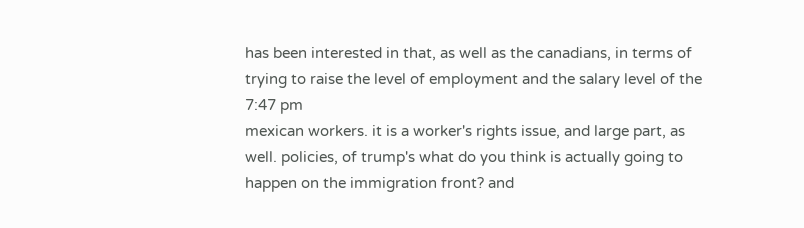has been interested in that, as well as the canadians, in terms of trying to raise the level of employment and the salary level of the
7:47 pm
mexican workers. it is a worker's rights issue, and large part, as well. policies, of trump's what do you think is actually going to happen on the immigration front? and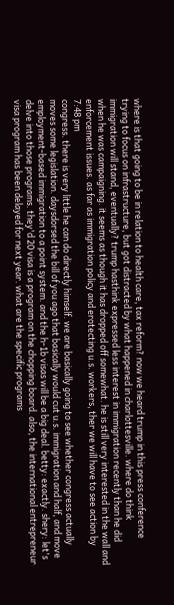where is that going to be in relation to health care, tax reform? now we heard trump in this press conference trying to focus on infrastructure, but got distracted by what happened in charlottesville. where do think immigration will stand, eventually? trump hasthink expressed less interest in immigration recently than he did when he was campaigning. it seems as though it has dropped off somewhat. he is still very interested in the wall and enforcement issues. as far as immigration policy and erotecting u.s. workers, ther we will have to see action by
7:48 pm
congress. there is very little he can do directly himself. we are basically going to see whether congress actually moves some legislation. daysdorsed the bill of you ago that basically would cut u.s. immigration and half, and move employment-based immigration to a point system. and the h-1b visas will be a big deal. betty: exactly. shery: let's delve into those programs. they'd 20 visa is a program on the chopping board. also, the international entrepreneur visa program has been delayed for next year. what are the specific programs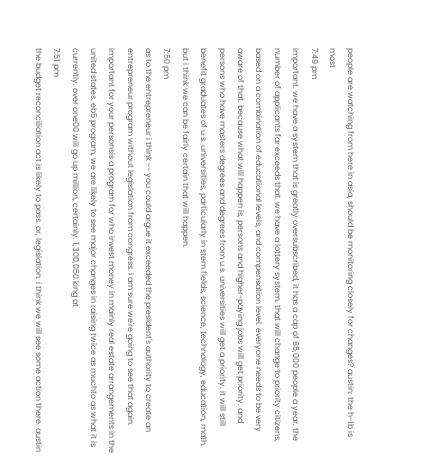people are watching from here in asia, should be monitoring closely for changes? austin: the h-1b is most
7:49 pm
important. we have a system that is greatly oversubscribed, it has a cap of 85,000 people a year. the number of applicants far exceeds that. we have a lottery system. that will change to priority citizens, based on a combination of educational levels, and compensation level. everyone needs to be very aware of that. because what will happen is, persons and higher-paying jobs will get priority. and persons who have masters degrees and degrees from u.s. universities will get a priority. it will still benefit graduates of u.s. universities, particularly in stem fields, science, technology, education, math. but i think we can be fairly certain that will happen.
7:50 pm
as to the entrepreneur i think -- you could argue it exceeded the president's authority to create an entrepreneur program without legislation from congress. i am sure we're going to see that again. important for your personsis a program for who invest money in mainly real estate arrangements in the united states. eb5 program, we are likely to see major changes in raising twice as muchto as what it is currently. over one00 will go up million, certainly. 1,300,050.king at
7:51 pm
the budget reconciliation act is likely to pass. or, legislation. i think we will see some action there. austin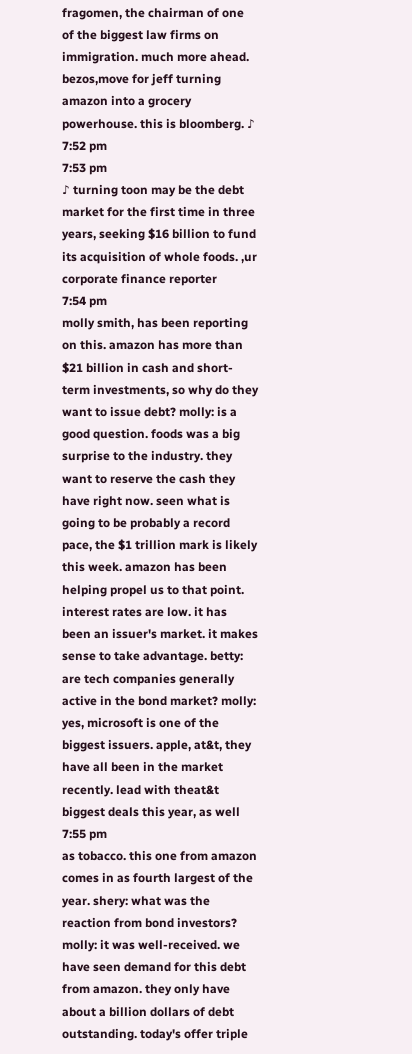fragomen, the chairman of one of the biggest law firms on immigration. much more ahead. bezos,move for jeff turning amazon into a grocery powerhouse. this is bloomberg. ♪
7:52 pm
7:53 pm
♪ turning toon may be the debt market for the first time in three years, seeking $16 billion to fund its acquisition of whole foods. ,ur corporate finance reporter
7:54 pm
molly smith, has been reporting on this. amazon has more than $21 billion in cash and short-term investments, so why do they want to issue debt? molly: is a good question. foods was a big surprise to the industry. they want to reserve the cash they have right now. seen what is going to be probably a record pace, the $1 trillion mark is likely this week. amazon has been helping propel us to that point. interest rates are low. it has been an issuer's market. it makes sense to take advantage. betty: are tech companies generally active in the bond market? molly: yes, microsoft is one of the biggest issuers. apple, at&t, they have all been in the market recently. lead with theat&t biggest deals this year, as well
7:55 pm
as tobacco. this one from amazon comes in as fourth largest of the year. shery: what was the reaction from bond investors? molly: it was well-received. we have seen demand for this debt from amazon. they only have about a billion dollars of debt outstanding. today's offer triple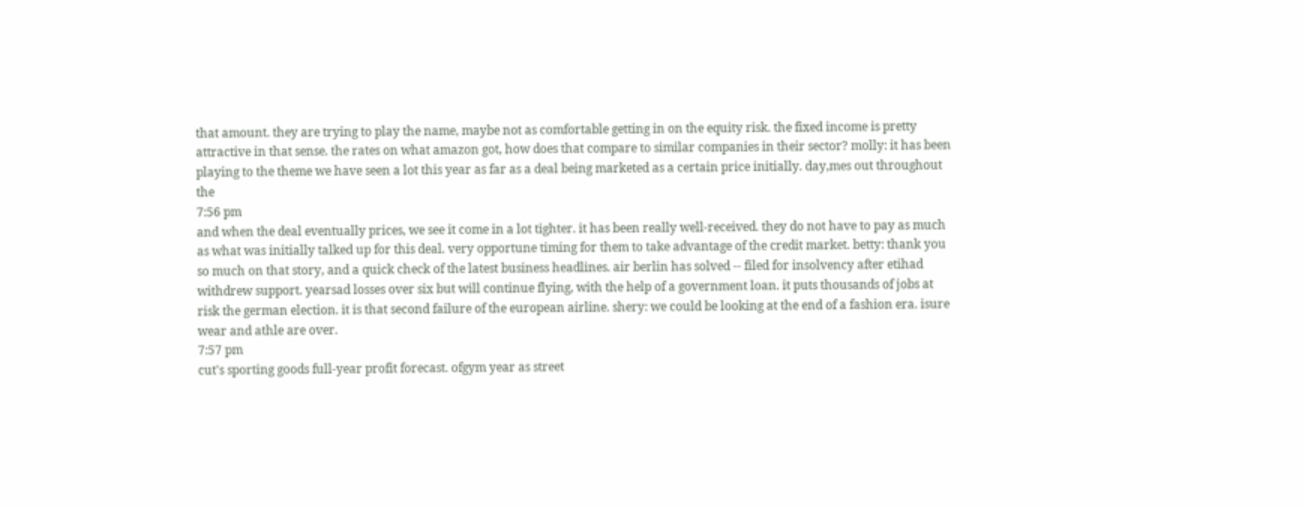that amount. they are trying to play the name, maybe not as comfortable getting in on the equity risk. the fixed income is pretty attractive in that sense. the rates on what amazon got, how does that compare to similar companies in their sector? molly: it has been playing to the theme we have seen a lot this year as far as a deal being marketed as a certain price initially. day,mes out throughout the
7:56 pm
and when the deal eventually prices, we see it come in a lot tighter. it has been really well-received. they do not have to pay as much as what was initially talked up for this deal. very opportune timing for them to take advantage of the credit market. betty: thank you so much on that story, and a quick check of the latest business headlines. air berlin has solved -- filed for insolvency after etihad withdrew support. yearsad losses over six but will continue flying, with the help of a government loan. it puts thousands of jobs at risk the german election. it is that second failure of the european airline. shery: we could be looking at the end of a fashion era. isure wear and athle are over.
7:57 pm
cut's sporting goods full-year profit forecast. ofgym year as street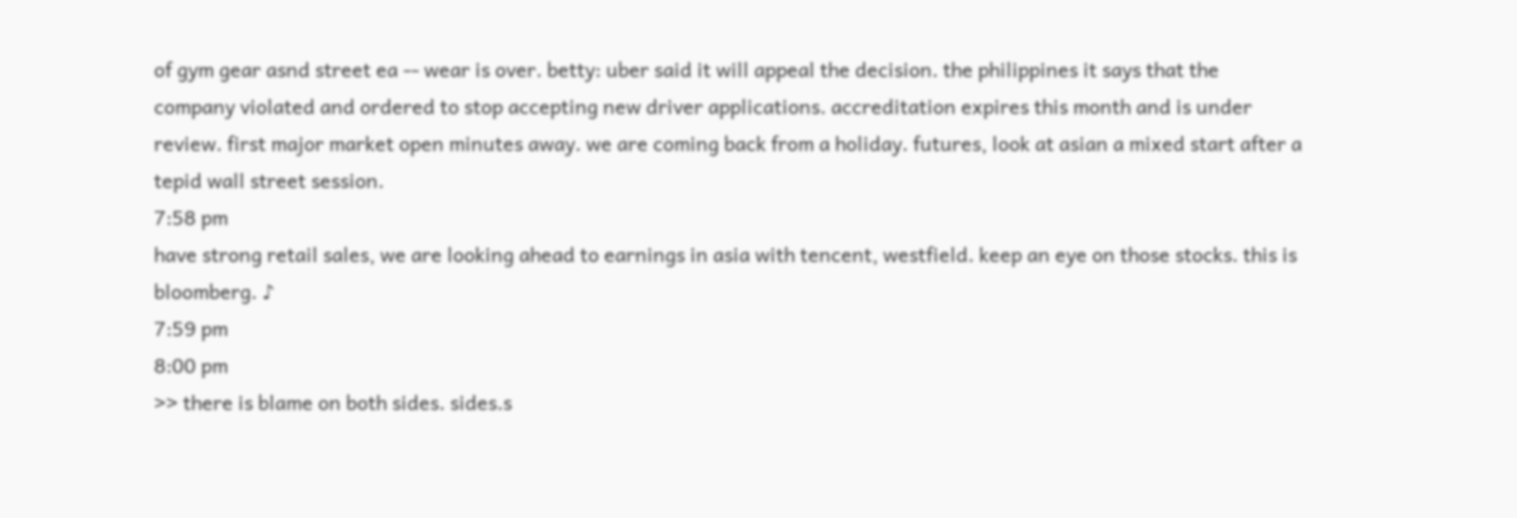of gym gear asnd street ea -- wear is over. betty: uber said it will appeal the decision. the philippines it says that the company violated and ordered to stop accepting new driver applications. accreditation expires this month and is under review. first major market open minutes away. we are coming back from a holiday. futures, look at asian a mixed start after a tepid wall street session.
7:58 pm
have strong retail sales, we are looking ahead to earnings in asia with tencent, westfield. keep an eye on those stocks. this is bloomberg. ♪
7:59 pm
8:00 pm
>> there is blame on both sides. sides.s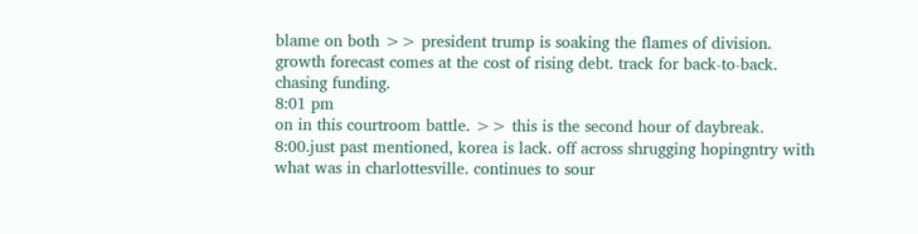blame on both >> president trump is soaking the flames of division. growth forecast comes at the cost of rising debt. track for back-to-back. chasing funding.
8:01 pm
on in this courtroom battle. >> this is the second hour of daybreak. 8:00.just past mentioned, korea is lack. off across shrugging hopingntry with what was in charlottesville. continues to sour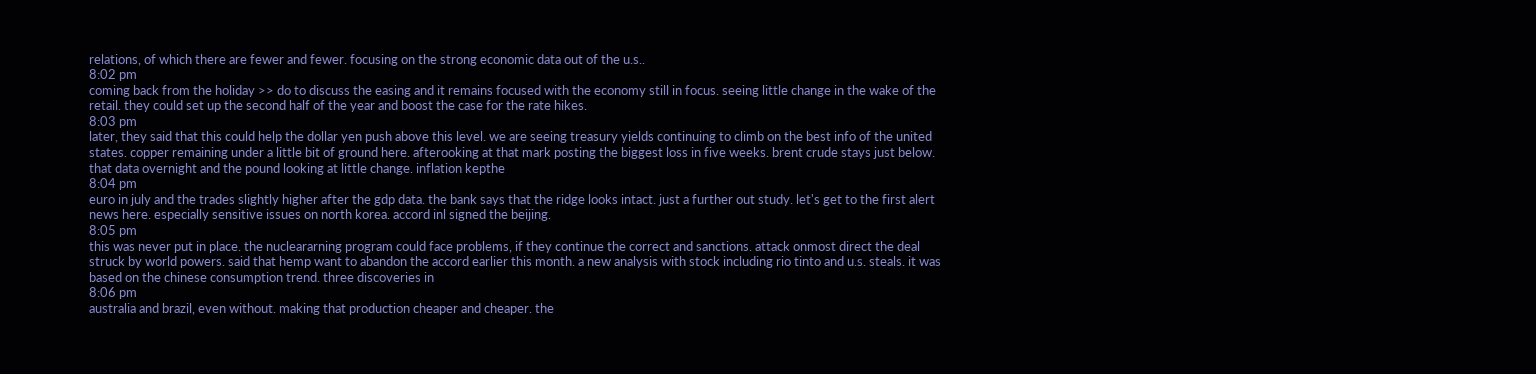relations, of which there are fewer and fewer. focusing on the strong economic data out of the u.s..
8:02 pm
coming back from the holiday >> do to discuss the easing and it remains focused with the economy still in focus. seeing little change in the wake of the retail. they could set up the second half of the year and boost the case for the rate hikes.
8:03 pm
later, they said that this could help the dollar yen push above this level. we are seeing treasury yields continuing to climb on the best info of the united states. copper remaining under a little bit of ground here. afterooking at that mark posting the biggest loss in five weeks. brent crude stays just below. that data overnight and the pound looking at little change. inflation kepthe
8:04 pm
euro in july and the trades slightly higher after the gdp data. the bank says that the ridge looks intact. just a further out study. let's get to the first alert news here. especially sensitive issues on north korea. accord inl signed the beijing.
8:05 pm
this was never put in place. the nucleararning program could face problems, if they continue the correct and sanctions. attack onmost direct the deal struck by world powers. said that hemp want to abandon the accord earlier this month. a new analysis with stock including rio tinto and u.s. steals. it was based on the chinese consumption trend. three discoveries in
8:06 pm
australia and brazil, even without. making that production cheaper and cheaper. the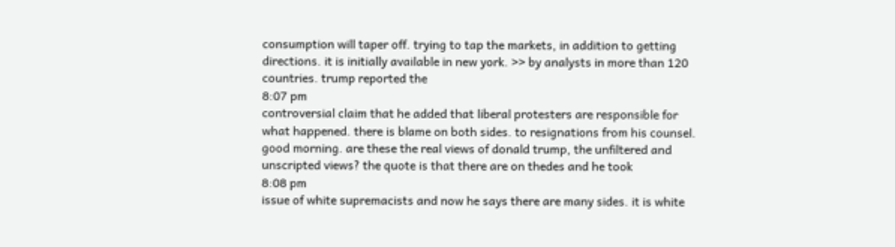consumption will taper off. trying to tap the markets, in addition to getting directions. it is initially available in new york. >> by analysts in more than 120 countries. trump reported the
8:07 pm
controversial claim that he added that liberal protesters are responsible for what happened. there is blame on both sides. to resignations from his counsel. good morning. are these the real views of donald trump, the unfiltered and unscripted views? the quote is that there are on thedes and he took
8:08 pm
issue of white supremacists and now he says there are many sides. it is white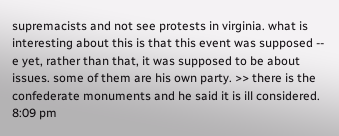supremacists and not see protests in virginia. what is interesting about this is that this event was supposed -- e yet, rather than that, it was supposed to be about issues. some of them are his own party. >> there is the confederate monuments and he said it is ill considered.
8:09 pm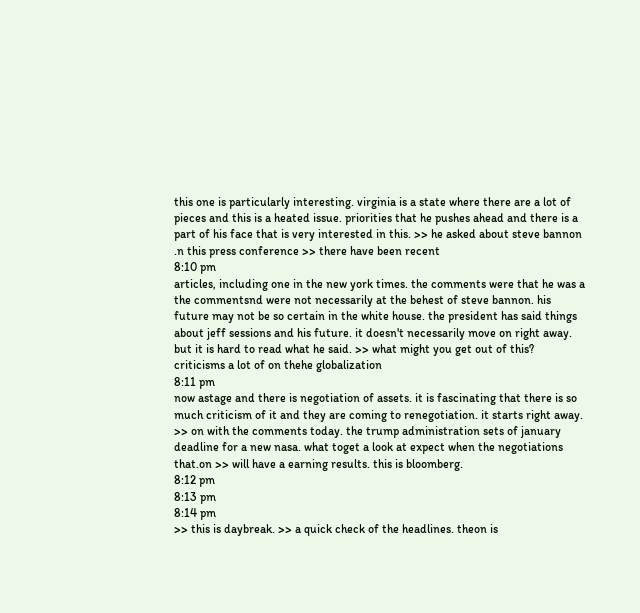this one is particularly interesting. virginia is a state where there are a lot of pieces and this is a heated issue. priorities that he pushes ahead and there is a part of his face that is very interested in this. >> he asked about steve bannon .n this press conference >> there have been recent
8:10 pm
articles, including one in the new york times. the comments were that he was a the commentsnd were not necessarily at the behest of steve bannon. his future may not be so certain in the white house. the president has said things about jeff sessions and his future. it doesn't necessarily move on right away. but it is hard to read what he said. >> what might you get out of this? criticisms a lot of on thehe globalization
8:11 pm
now astage and there is negotiation of assets. it is fascinating that there is so much criticism of it and they are coming to renegotiation. it starts right away. >> on with the comments today. the trump administration sets of january deadline for a new nasa. what toget a look at expect when the negotiations that.on >> will have a earning results. this is bloomberg.
8:12 pm
8:13 pm
8:14 pm
>> this is daybreak. >> a quick check of the headlines. theon is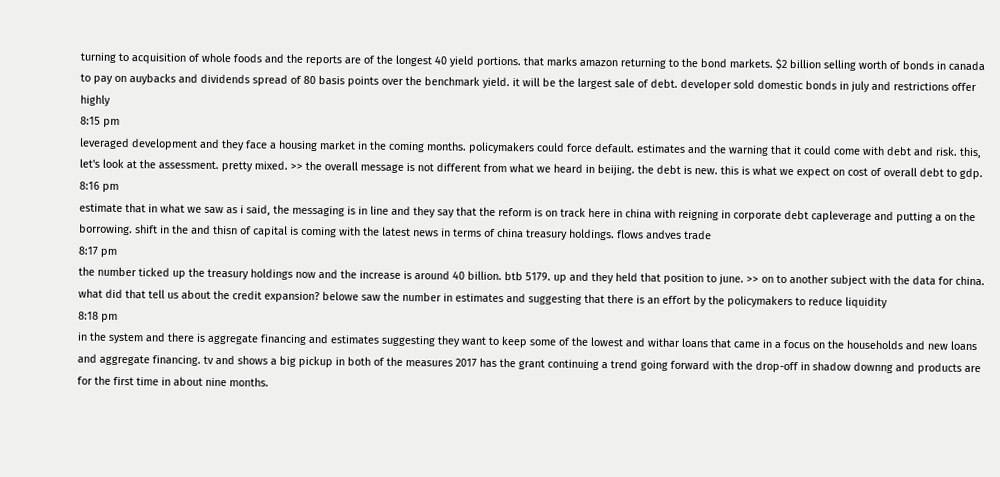turning to acquisition of whole foods and the reports are of the longest 40 yield portions. that marks amazon returning to the bond markets. $2 billion selling worth of bonds in canada to pay on auybacks and dividends spread of 80 basis points over the benchmark yield. it will be the largest sale of debt. developer sold domestic bonds in july and restrictions offer highly
8:15 pm
leveraged development and they face a housing market in the coming months. policymakers could force default. estimates and the warning that it could come with debt and risk. this, let's look at the assessment. pretty mixed. >> the overall message is not different from what we heard in beijing. the debt is new. this is what we expect on cost of overall debt to gdp.
8:16 pm
estimate that in what we saw as i said, the messaging is in line and they say that the reform is on track here in china with reigning in corporate debt capleverage and putting a on the borrowing. shift in the and thisn of capital is coming with the latest news in terms of china treasury holdings. flows andves trade
8:17 pm
the number ticked up the treasury holdings now and the increase is around 40 billion. btb 5179. up and they held that position to june. >> on to another subject with the data for china. what did that tell us about the credit expansion? belowe saw the number in estimates and suggesting that there is an effort by the policymakers to reduce liquidity
8:18 pm
in the system and there is aggregate financing and estimates suggesting they want to keep some of the lowest and withar loans that came in a focus on the households and new loans and aggregate financing. tv and shows a big pickup in both of the measures 2017 has the grant continuing a trend going forward with the drop-off in shadow downng and products are for the first time in about nine months.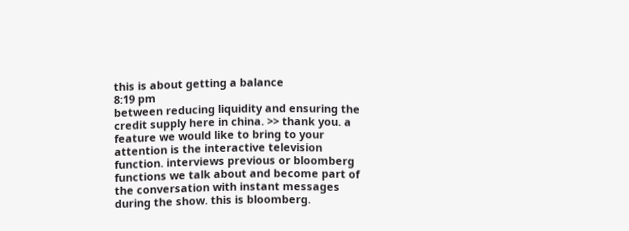this is about getting a balance
8:19 pm
between reducing liquidity and ensuring the credit supply here in china. >> thank you. a feature we would like to bring to your attention is the interactive television function. interviews previous or bloomberg functions we talk about and become part of the conversation with instant messages during the show. this is bloomberg.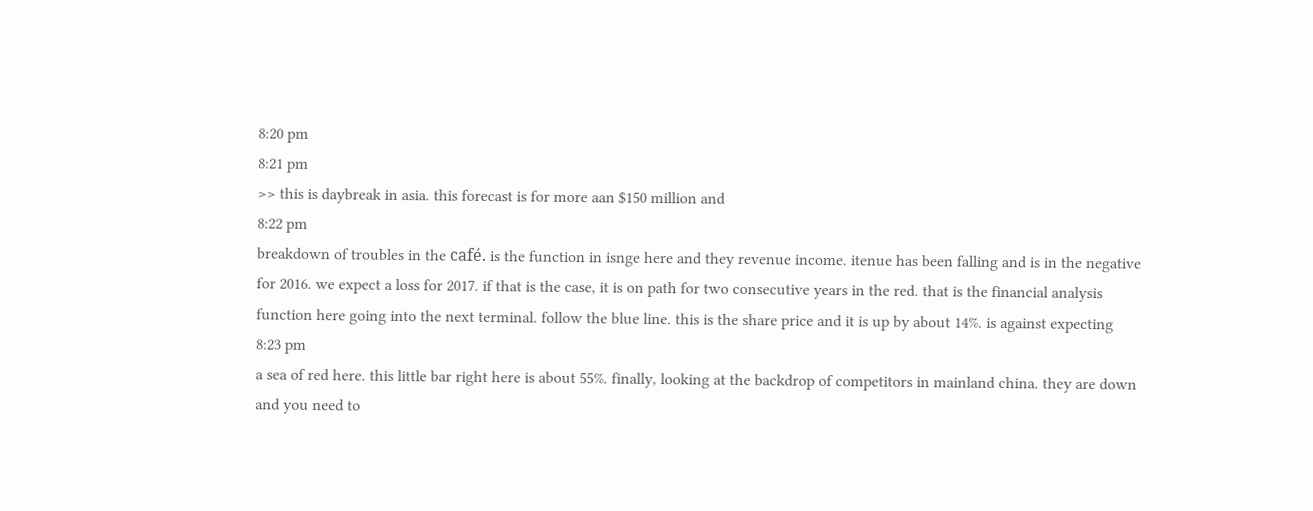8:20 pm
8:21 pm
>> this is daybreak in asia. this forecast is for more aan $150 million and
8:22 pm
breakdown of troubles in the café. is the function in isnge here and they revenue income. itenue has been falling and is in the negative for 2016. we expect a loss for 2017. if that is the case, it is on path for two consecutive years in the red. that is the financial analysis function here going into the next terminal. follow the blue line. this is the share price and it is up by about 14%. is against expecting
8:23 pm
a sea of red here. this little bar right here is about 55%. finally, looking at the backdrop of competitors in mainland china. they are down and you need to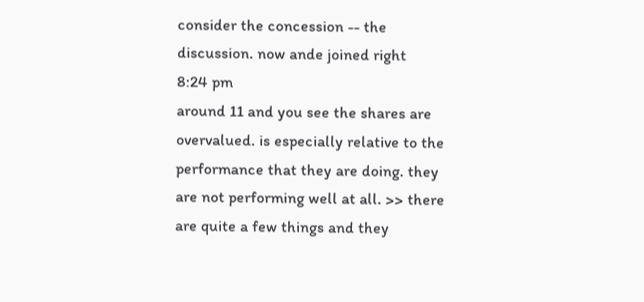consider the concession -- the discussion. now ande joined right
8:24 pm
around 11 and you see the shares are overvalued. is especially relative to the performance that they are doing. they are not performing well at all. >> there are quite a few things and they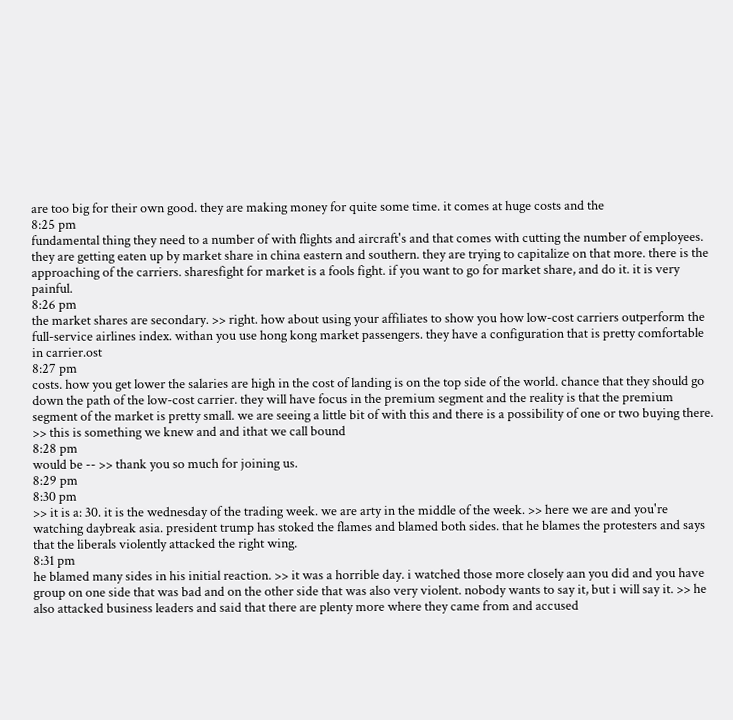are too big for their own good. they are making money for quite some time. it comes at huge costs and the
8:25 pm
fundamental thing they need to a number of with flights and aircraft's and that comes with cutting the number of employees. they are getting eaten up by market share in china eastern and southern. they are trying to capitalize on that more. there is the approaching of the carriers. sharesfight for market is a fools fight. if you want to go for market share, and do it. it is very painful.
8:26 pm
the market shares are secondary. >> right. how about using your affiliates to show you how low-cost carriers outperform the full-service airlines index. withan you use hong kong market passengers. they have a configuration that is pretty comfortable in carrier.ost
8:27 pm
costs. how you get lower the salaries are high in the cost of landing is on the top side of the world. chance that they should go down the path of the low-cost carrier. they will have focus in the premium segment and the reality is that the premium segment of the market is pretty small. we are seeing a little bit of with this and there is a possibility of one or two buying there. >> this is something we knew and and ithat we call bound
8:28 pm
would be -- >> thank you so much for joining us.
8:29 pm
8:30 pm
>> it is a: 30. it is the wednesday of the trading week. we are arty in the middle of the week. >> here we are and you're watching daybreak asia. president trump has stoked the flames and blamed both sides. that he blames the protesters and says that the liberals violently attacked the right wing.
8:31 pm
he blamed many sides in his initial reaction. >> it was a horrible day. i watched those more closely aan you did and you have group on one side that was bad and on the other side that was also very violent. nobody wants to say it, but i will say it. >> he also attacked business leaders and said that there are plenty more where they came from and accused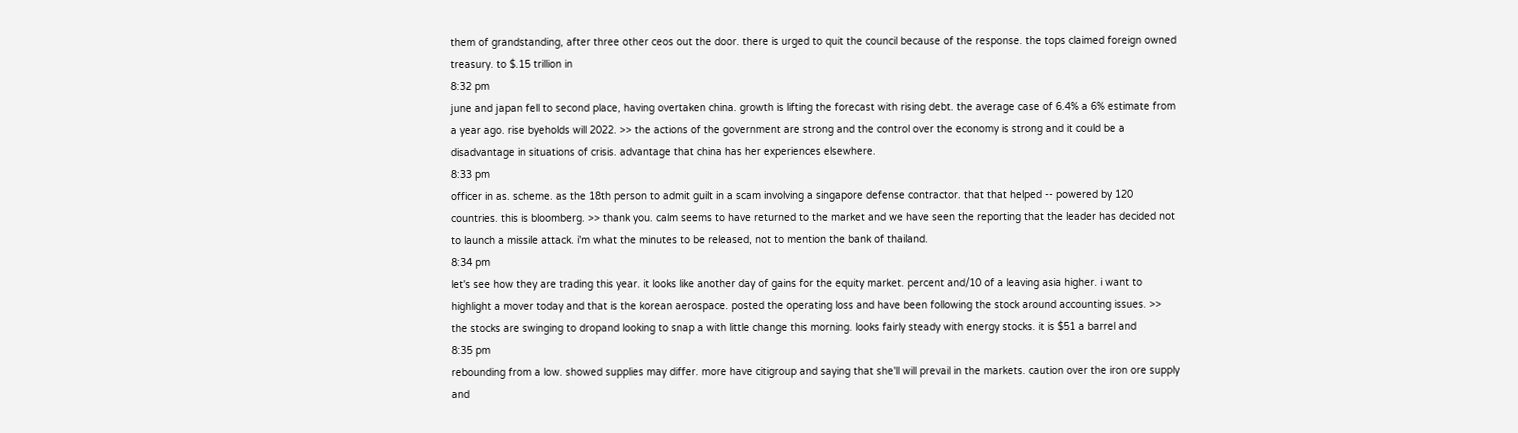them of grandstanding, after three other ceos out the door. there is urged to quit the council because of the response. the tops claimed foreign owned treasury. to $.15 trillion in
8:32 pm
june and japan fell to second place, having overtaken china. growth is lifting the forecast with rising debt. the average case of 6.4% a 6% estimate from a year ago. rise byeholds will 2022. >> the actions of the government are strong and the control over the economy is strong and it could be a disadvantage in situations of crisis. advantage that china has her experiences elsewhere.
8:33 pm
officer in as. scheme. as the 18th person to admit guilt in a scam involving a singapore defense contractor. that that helped -- powered by 120 countries. this is bloomberg. >> thank you. calm seems to have returned to the market and we have seen the reporting that the leader has decided not to launch a missile attack. i'm what the minutes to be released, not to mention the bank of thailand.
8:34 pm
let's see how they are trading this year. it looks like another day of gains for the equity market. percent and/10 of a leaving asia higher. i want to highlight a mover today and that is the korean aerospace. posted the operating loss and have been following the stock around accounting issues. >> the stocks are swinging to dropand looking to snap a with little change this morning. looks fairly steady with energy stocks. it is $51 a barrel and
8:35 pm
rebounding from a low. showed supplies may differ. more have citigroup and saying that she'll will prevail in the markets. caution over the iron ore supply and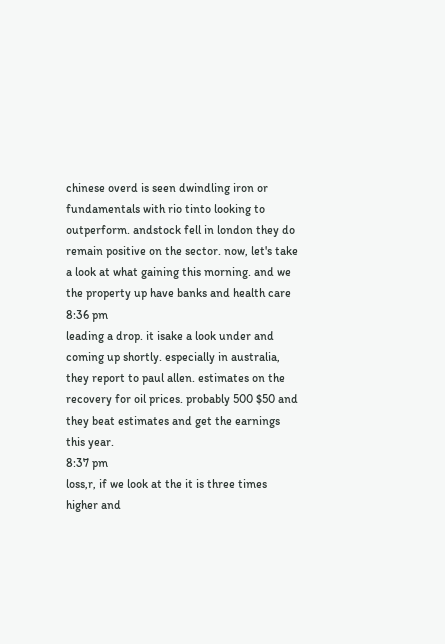chinese overd is seen dwindling iron or fundamentals with rio tinto looking to outperform. andstock fell in london they do remain positive on the sector. now, let's take a look at what gaining this morning. and we the property up have banks and health care
8:36 pm
leading a drop. it isake a look under and coming up shortly. especially in australia, they report to paul allen. estimates on the recovery for oil prices. probably 500 $50 and they beat estimates and get the earnings this year.
8:37 pm
loss,r, if we look at the it is three times higher and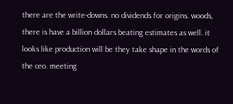there are the write-downs. no dividends for origins. woods, there is have a billion dollars beating estimates as well. it looks like production will be they take shape in the words of the ceo. meeting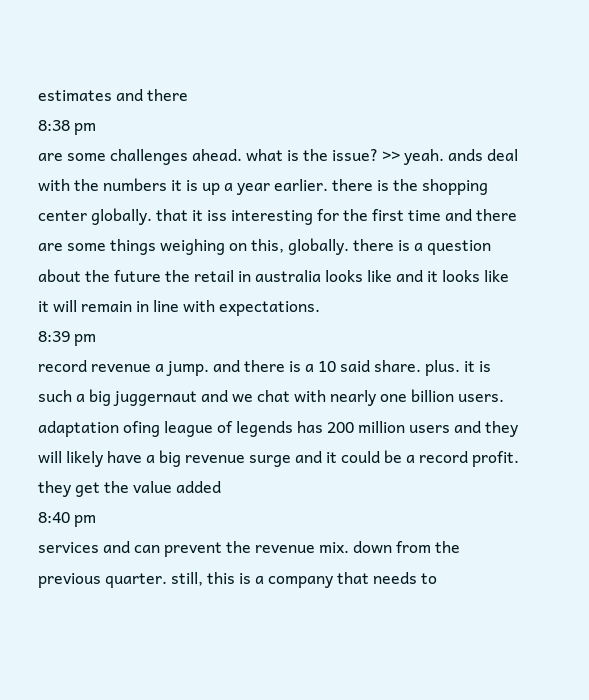estimates and there
8:38 pm
are some challenges ahead. what is the issue? >> yeah. ands deal with the numbers it is up a year earlier. there is the shopping center globally. that it iss interesting for the first time and there are some things weighing on this, globally. there is a question about the future the retail in australia looks like and it looks like it will remain in line with expectations.
8:39 pm
record revenue a jump. and there is a 10 said share. plus. it is such a big juggernaut and we chat with nearly one billion users. adaptation ofing league of legends has 200 million users and they will likely have a big revenue surge and it could be a record profit. they get the value added
8:40 pm
services and can prevent the revenue mix. down from the previous quarter. still, this is a company that needs to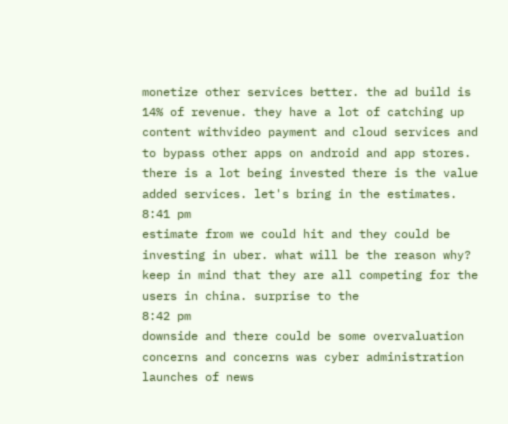monetize other services better. the ad build is 14% of revenue. they have a lot of catching up content withvideo payment and cloud services and to bypass other apps on android and app stores. there is a lot being invested there is the value added services. let's bring in the estimates.
8:41 pm
estimate from we could hit and they could be investing in uber. what will be the reason why? keep in mind that they are all competing for the users in china. surprise to the
8:42 pm
downside and there could be some overvaluation concerns and concerns was cyber administration launches of news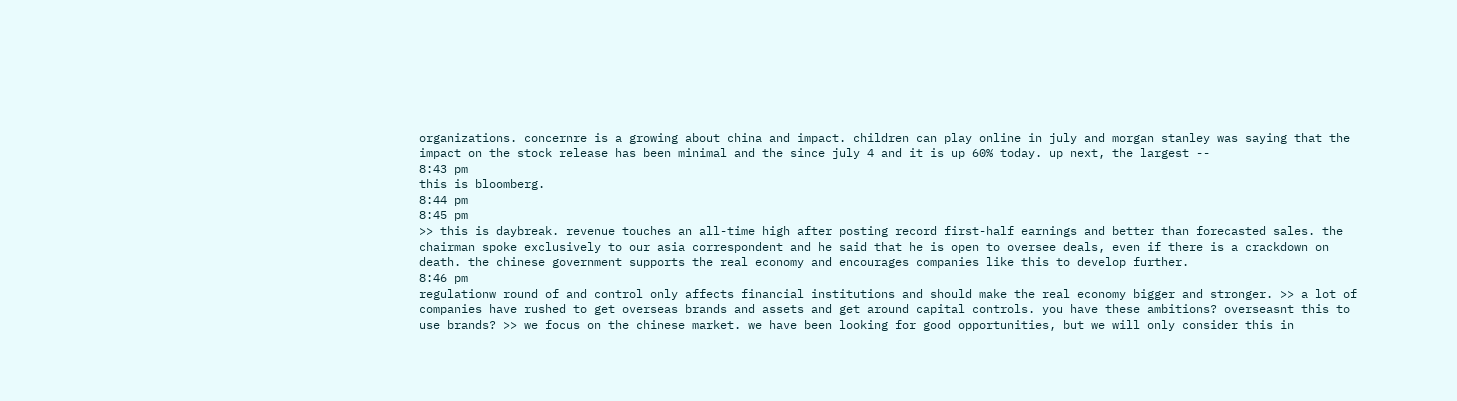organizations. concernre is a growing about china and impact. children can play online in july and morgan stanley was saying that the impact on the stock release has been minimal and the since july 4 and it is up 60% today. up next, the largest --
8:43 pm
this is bloomberg.
8:44 pm
8:45 pm
>> this is daybreak. revenue touches an all-time high after posting record first-half earnings and better than forecasted sales. the chairman spoke exclusively to our asia correspondent and he said that he is open to oversee deals, even if there is a crackdown on death. the chinese government supports the real economy and encourages companies like this to develop further.
8:46 pm
regulationw round of and control only affects financial institutions and should make the real economy bigger and stronger. >> a lot of companies have rushed to get overseas brands and assets and get around capital controls. you have these ambitions? overseasnt this to use brands? >> we focus on the chinese market. we have been looking for good opportunities, but we will only consider this in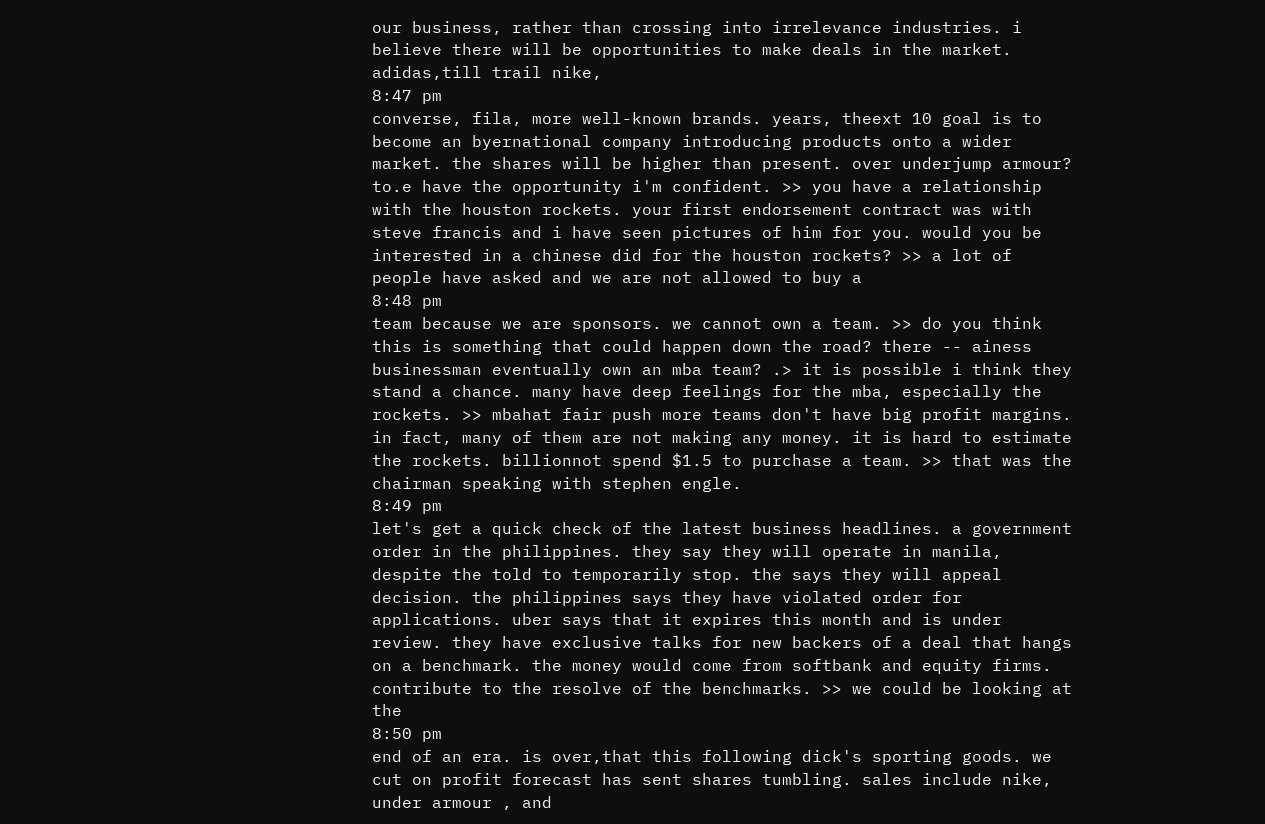our business, rather than crossing into irrelevance industries. i believe there will be opportunities to make deals in the market. adidas,till trail nike,
8:47 pm
converse, fila, more well-known brands. years, theext 10 goal is to become an byernational company introducing products onto a wider market. the shares will be higher than present. over underjump armour? to.e have the opportunity i'm confident. >> you have a relationship with the houston rockets. your first endorsement contract was with steve francis and i have seen pictures of him for you. would you be interested in a chinese did for the houston rockets? >> a lot of people have asked and we are not allowed to buy a
8:48 pm
team because we are sponsors. we cannot own a team. >> do you think this is something that could happen down the road? there -- ainess businessman eventually own an mba team? .> it is possible i think they stand a chance. many have deep feelings for the mba, especially the rockets. >> mbahat fair push more teams don't have big profit margins. in fact, many of them are not making any money. it is hard to estimate the rockets. billionnot spend $1.5 to purchase a team. >> that was the chairman speaking with stephen engle.
8:49 pm
let's get a quick check of the latest business headlines. a government order in the philippines. they say they will operate in manila, despite the told to temporarily stop. the says they will appeal decision. the philippines says they have violated order for applications. uber says that it expires this month and is under review. they have exclusive talks for new backers of a deal that hangs on a benchmark. the money would come from softbank and equity firms. contribute to the resolve of the benchmarks. >> we could be looking at the
8:50 pm
end of an era. is over,that this following dick's sporting goods. we cut on profit forecast has sent shares tumbling. sales include nike, under armour , and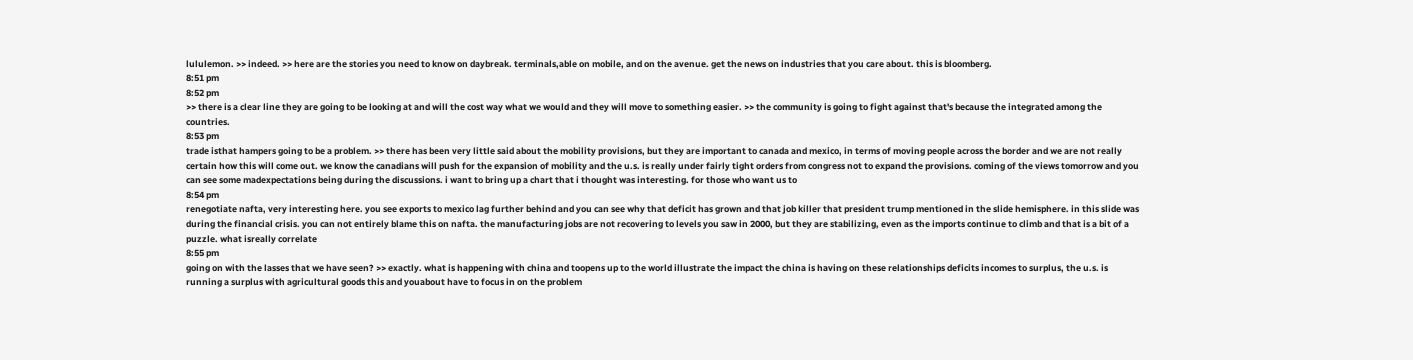lululemon. >> indeed. >> here are the stories you need to know on daybreak. terminals,able on mobile, and on the avenue. get the news on industries that you care about. this is bloomberg.
8:51 pm
8:52 pm
>> there is a clear line they are going to be looking at and will the cost way what we would and they will move to something easier. >> the community is going to fight against that's because the integrated among the countries.
8:53 pm
trade isthat hampers going to be a problem. >> there has been very little said about the mobility provisions, but they are important to canada and mexico, in terms of moving people across the border and we are not really certain how this will come out. we know the canadians will push for the expansion of mobility and the u.s. is really under fairly tight orders from congress not to expand the provisions. coming of the views tomorrow and you can see some madexpectations being during the discussions. i want to bring up a chart that i thought was interesting. for those who want us to
8:54 pm
renegotiate nafta, very interesting here. you see exports to mexico lag further behind and you can see why that deficit has grown and that job killer that president trump mentioned in the slide hemisphere. in this slide was during the financial crisis. you can not entirely blame this on nafta. the manufacturing jobs are not recovering to levels you saw in 2000, but they are stabilizing, even as the imports continue to climb and that is a bit of a puzzle. what isreally correlate
8:55 pm
going on with the lasses that we have seen? >> exactly. what is happening with china and toopens up to the world illustrate the impact the china is having on these relationships deficits incomes to surplus, the u.s. is running a surplus with agricultural goods this and youabout have to focus in on the problem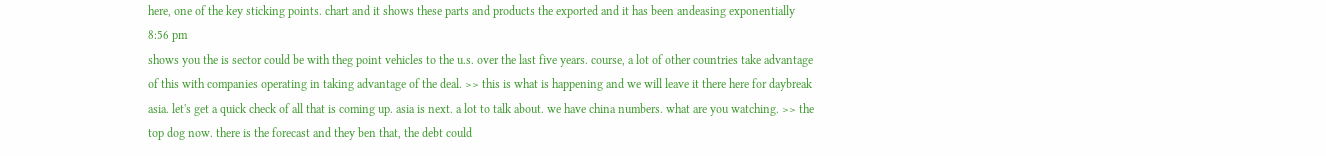here, one of the key sticking points. chart and it shows these parts and products the exported and it has been andeasing exponentially
8:56 pm
shows you the is sector could be with theg point vehicles to the u.s. over the last five years. course, a lot of other countries take advantage of this with companies operating in taking advantage of the deal. >> this is what is happening and we will leave it there here for daybreak asia. let's get a quick check of all that is coming up. asia is next. a lot to talk about. we have china numbers. what are you watching. >> the top dog now. there is the forecast and they ben that, the debt could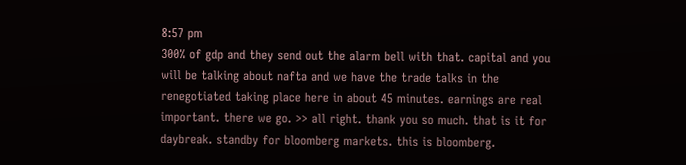8:57 pm
300% of gdp and they send out the alarm bell with that. capital and you will be talking about nafta and we have the trade talks in the renegotiated taking place here in about 45 minutes. earnings are real important. there we go. >> all right. thank you so much. that is it for daybreak. standby for bloomberg markets. this is bloomberg.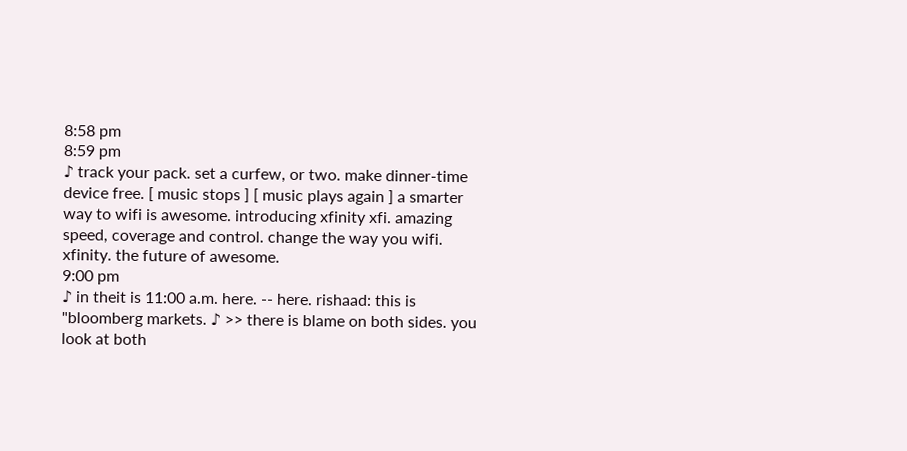8:58 pm
8:59 pm
♪ track your pack. set a curfew, or two. make dinner-time device free. [ music stops ] [ music plays again ] a smarter way to wifi is awesome. introducing xfinity xfi. amazing speed, coverage and control. change the way you wifi. xfinity. the future of awesome.
9:00 pm
♪ in theit is 11:00 a.m. here. -- here. rishaad: this is "bloomberg markets. ♪ >> there is blame on both sides. you look at both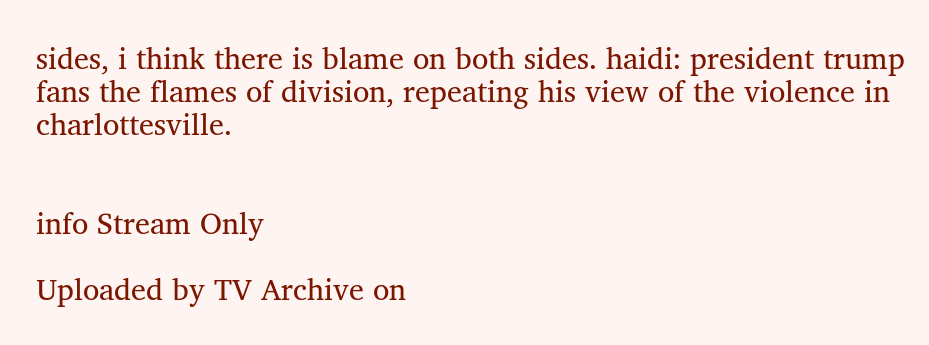sides, i think there is blame on both sides. haidi: president trump fans the flames of division, repeating his view of the violence in charlottesville.


info Stream Only

Uploaded by TV Archive on